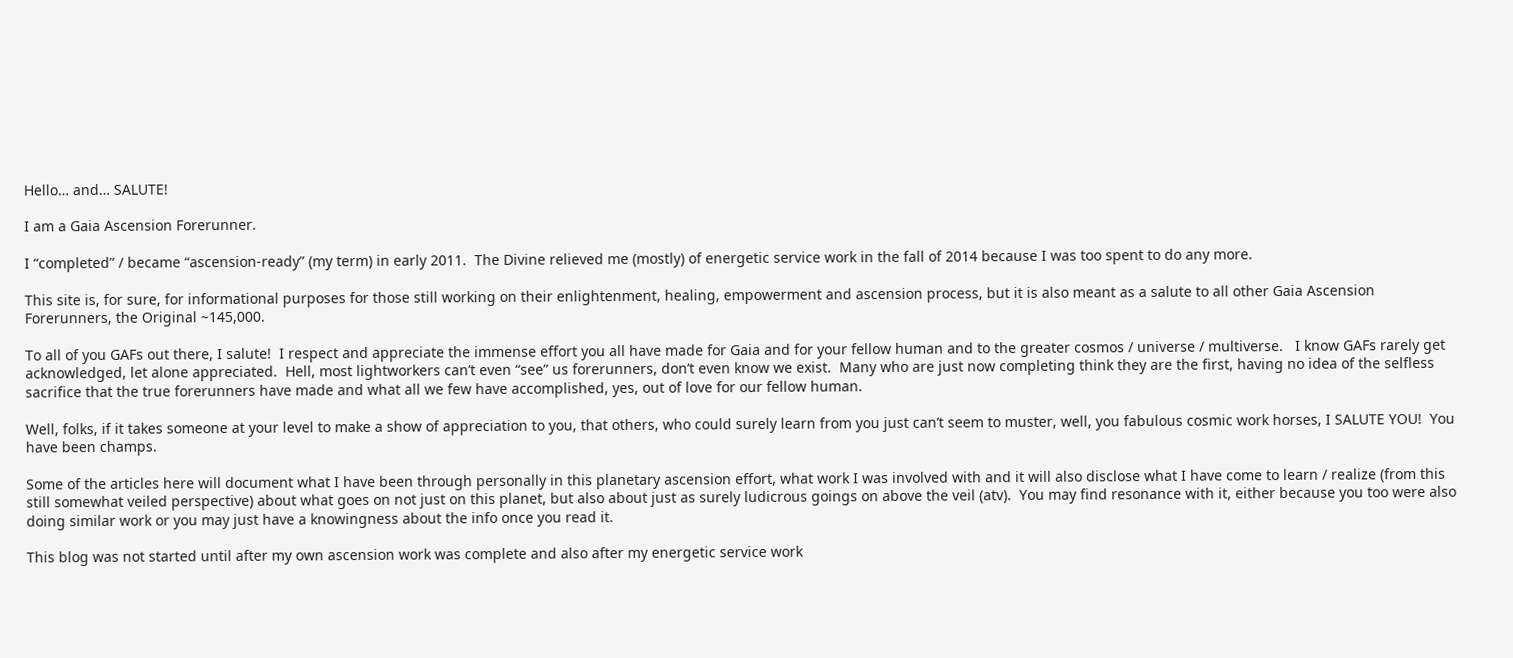Hello… and… SALUTE!

I am a Gaia Ascension Forerunner.

I “completed” / became “ascension-ready” (my term) in early 2011.  The Divine relieved me (mostly) of energetic service work in the fall of 2014 because I was too spent to do any more.

This site is, for sure, for informational purposes for those still working on their enlightenment, healing, empowerment and ascension process, but it is also meant as a salute to all other Gaia Ascension Forerunners, the Original ~145,000.

To all of you GAFs out there, I salute!  I respect and appreciate the immense effort you all have made for Gaia and for your fellow human and to the greater cosmos / universe / multiverse.   I know GAFs rarely get acknowledged, let alone appreciated.  Hell, most lightworkers can’t even “see” us forerunners, don’t even know we exist.  Many who are just now completing think they are the first, having no idea of the selfless sacrifice that the true forerunners have made and what all we few have accomplished, yes, out of love for our fellow human.

Well, folks, if it takes someone at your level to make a show of appreciation to you, that others, who could surely learn from you just can’t seem to muster, well, you fabulous cosmic work horses, I SALUTE YOU!  You have been champs.

Some of the articles here will document what I have been through personally in this planetary ascension effort, what work I was involved with and it will also disclose what I have come to learn / realize (from this still somewhat veiled perspective) about what goes on not just on this planet, but also about just as surely ludicrous goings on above the veil (atv).  You may find resonance with it, either because you too were also doing similar work or you may just have a knowingness about the info once you read it.

This blog was not started until after my own ascension work was complete and also after my energetic service work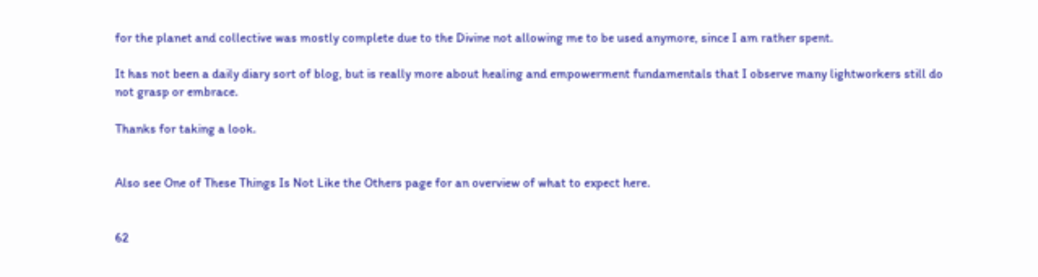for the planet and collective was mostly complete due to the Divine not allowing me to be used anymore, since I am rather spent.

It has not been a daily diary sort of blog, but is really more about healing and empowerment fundamentals that I observe many lightworkers still do not grasp or embrace.

Thanks for taking a look.


Also see One of These Things Is Not Like the Others page for an overview of what to expect here.


62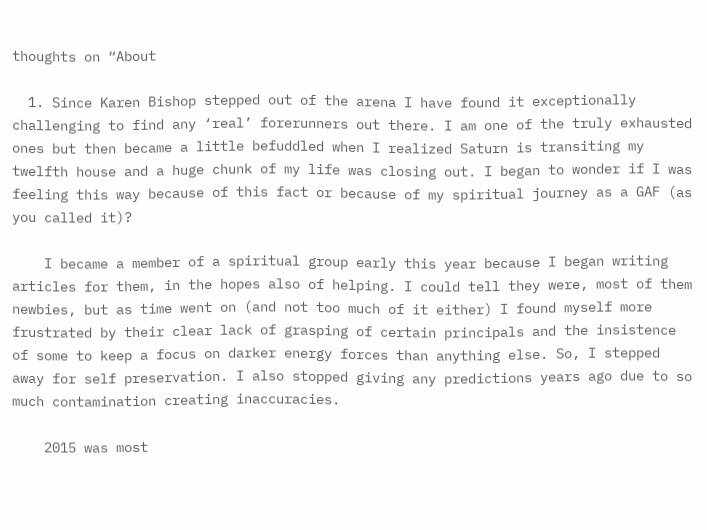thoughts on “About

  1. Since Karen Bishop stepped out of the arena I have found it exceptionally challenging to find any ‘real’ forerunners out there. I am one of the truly exhausted ones but then became a little befuddled when I realized Saturn is transiting my twelfth house and a huge chunk of my life was closing out. I began to wonder if I was feeling this way because of this fact or because of my spiritual journey as a GAF (as you called it)?

    I became a member of a spiritual group early this year because I began writing articles for them, in the hopes also of helping. I could tell they were, most of them newbies, but as time went on (and not too much of it either) I found myself more frustrated by their clear lack of grasping of certain principals and the insistence of some to keep a focus on darker energy forces than anything else. So, I stepped away for self preservation. I also stopped giving any predictions years ago due to so much contamination creating inaccuracies.

    2015 was most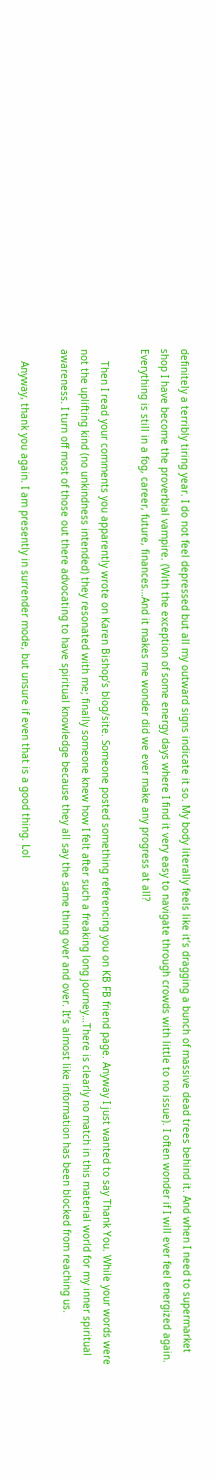definitely a terribly tiring year. I do not feel depressed but all my outward signs indicate it so. My body literally feels like it’s dragging a bunch of massive dead trees behind it. And when I need to supermarket shop I have become the proverbial vampire. (With the exception of some energy days where I find it very easy to navigate through crowds with little to no issue). I often wonder if I will ever feel energized again. Everything is still in a fog, career, future, finances…And it makes me wonder did we ever make any progress at all?

    Then I read your comments you apparently wrote on Karen Bishop’s blog/site. Someone posted something referencing you on KB FB friend page. Anyway I just wanted to say Thank You. While your words were not the uplifting kind (no unkindness intended) they resonated with me; finally someone knew how I felt after such a freaking long journey…There is clearly no match in this material world for my inner spiritual awareness. I turn off most of those out there advocating to have spiritual knowledge because they all say the same thing over and over. It’s almost like information has been blocked from reaching us.

    Anyway, thank you again. I am presently in surrender mode, but unsure if even that is a good thing. Lol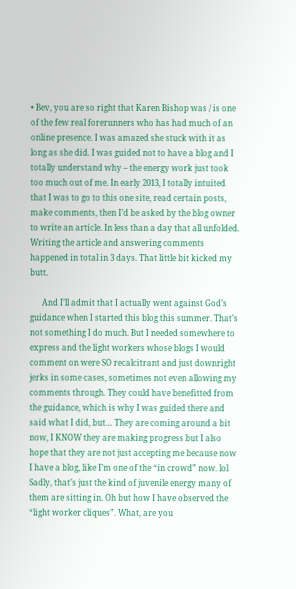• Bev, you are so right that Karen Bishop was / is one of the few real forerunners who has had much of an online presence. I was amazed she stuck with it as long as she did. I was guided not to have a blog and I totally understand why – the energy work just took too much out of me. In early 2013, I totally intuited that I was to go to this one site, read certain posts, make comments, then I’d be asked by the blog owner to write an article. In less than a day that all unfolded. Writing the article and answering comments happened in total in 3 days. That little bit kicked my butt.

      And I’ll admit that I actually went against God’s guidance when I started this blog this summer. That’s not something I do much. But I needed somewhere to express and the light workers whose blogs I would comment on were SO recalcitrant and just downright jerks in some cases, sometimes not even allowing my comments through. They could have benefitted from the guidance, which is why I was guided there and said what I did, but… They are coming around a bit now, I KNOW they are making progress but I also hope that they are not just accepting me because now I have a blog, like I’m one of the “in crowd” now. lol Sadly, that’s just the kind of juvenile energy many of them are sitting in. Oh but how I have observed the “light worker cliques”. What, are you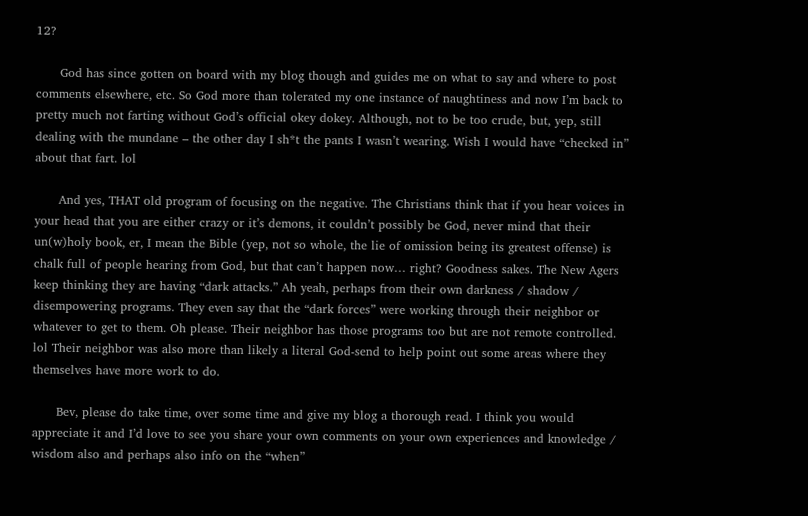12?

      God has since gotten on board with my blog though and guides me on what to say and where to post comments elsewhere, etc. So God more than tolerated my one instance of naughtiness and now I’m back to pretty much not farting without God’s official okey dokey. Although, not to be too crude, but, yep, still dealing with the mundane – the other day I sh*t the pants I wasn’t wearing. Wish I would have “checked in” about that fart. lol

      And yes, THAT old program of focusing on the negative. The Christians think that if you hear voices in your head that you are either crazy or it’s demons, it couldn’t possibly be God, never mind that their un(w)holy book, er, I mean the Bible (yep, not so whole, the lie of omission being its greatest offense) is chalk full of people hearing from God, but that can’t happen now… right? Goodness sakes. The New Agers keep thinking they are having “dark attacks.” Ah yeah, perhaps from their own darkness / shadow / disempowering programs. They even say that the “dark forces” were working through their neighbor or whatever to get to them. Oh please. Their neighbor has those programs too but are not remote controlled. lol Their neighbor was also more than likely a literal God-send to help point out some areas where they themselves have more work to do.

      Bev, please do take time, over some time and give my blog a thorough read. I think you would appreciate it and I’d love to see you share your own comments on your own experiences and knowledge / wisdom also and perhaps also info on the “when”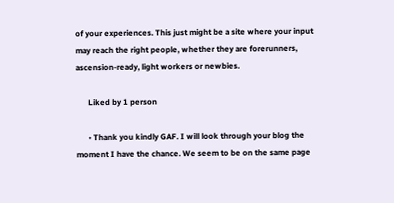of your experiences. This just might be a site where your input may reach the right people, whether they are forerunners, ascension-ready, light workers or newbies.

      Liked by 1 person

      • Thank you kindly GAF. I will look through your blog the moment I have the chance. We seem to be on the same page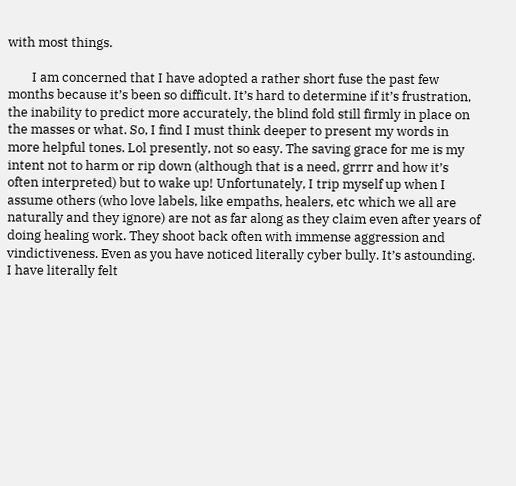with most things.

        I am concerned that I have adopted a rather short fuse the past few months because it’s been so difficult. It’s hard to determine if it’s frustration, the inability to predict more accurately, the blind fold still firmly in place on the masses or what. So, I find I must think deeper to present my words in more helpful tones. Lol presently, not so easy. The saving grace for me is my intent not to harm or rip down (although that is a need, grrrr and how it’s often interpreted) but to wake up! Unfortunately, I trip myself up when I assume others (who love labels, like empaths, healers, etc which we all are naturally and they ignore) are not as far along as they claim even after years of doing healing work. They shoot back often with immense aggression and vindictiveness. Even as you have noticed literally cyber bully. It’s astounding. I have literally felt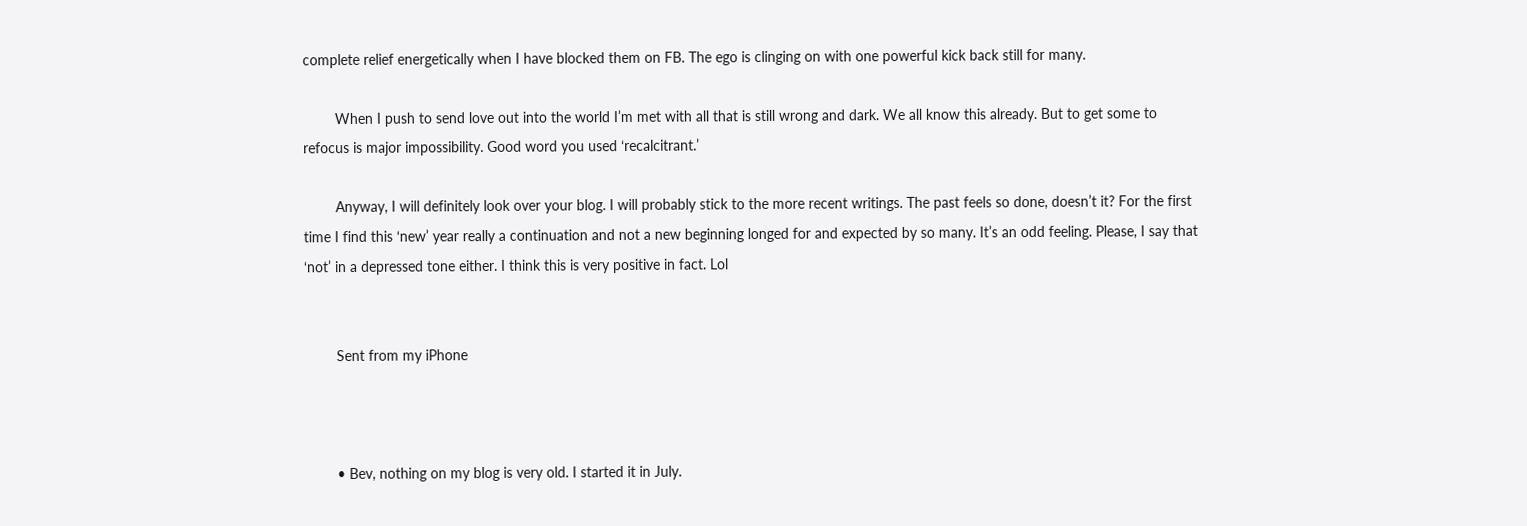complete relief energetically when I have blocked them on FB. The ego is clinging on with one powerful kick back still for many.

        When I push to send love out into the world I’m met with all that is still wrong and dark. We all know this already. But to get some to refocus is major impossibility. Good word you used ‘recalcitrant.’

        Anyway, I will definitely look over your blog. I will probably stick to the more recent writings. The past feels so done, doesn’t it? For the first time I find this ‘new’ year really a continuation and not a new beginning longed for and expected by so many. It’s an odd feeling. Please, I say that ‘not’ in a depressed tone either. I think this is very positive in fact. Lol


        Sent from my iPhone



        • Bev, nothing on my blog is very old. I started it in July.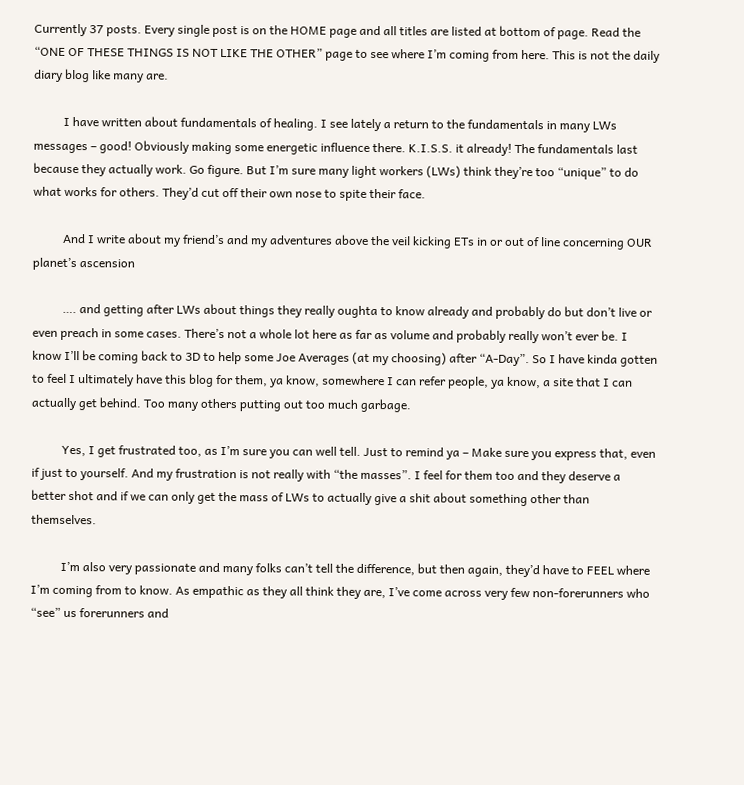Currently 37 posts. Every single post is on the HOME page and all titles are listed at bottom of page. Read the “ONE OF THESE THINGS IS NOT LIKE THE OTHER” page to see where I’m coming from here. This is not the daily diary blog like many are.

          I have written about fundamentals of healing. I see lately a return to the fundamentals in many LWs messages – good! Obviously making some energetic influence there. K.I.S.S. it already! The fundamentals last because they actually work. Go figure. But I’m sure many light workers (LWs) think they’re too “unique” to do what works for others. They’d cut off their own nose to spite their face.

          And I write about my friend’s and my adventures above the veil kicking ETs in or out of line concerning OUR planet’s ascension

          …. and getting after LWs about things they really oughta to know already and probably do but don’t live or even preach in some cases. There’s not a whole lot here as far as volume and probably really won’t ever be. I know I’ll be coming back to 3D to help some Joe Averages (at my choosing) after “A-Day”. So I have kinda gotten to feel I ultimately have this blog for them, ya know, somewhere I can refer people, ya know, a site that I can actually get behind. Too many others putting out too much garbage.

          Yes, I get frustrated too, as I’m sure you can well tell. Just to remind ya – Make sure you express that, even if just to yourself. And my frustration is not really with “the masses”. I feel for them too and they deserve a better shot and if we can only get the mass of LWs to actually give a shit about something other than themselves.

          I’m also very passionate and many folks can’t tell the difference, but then again, they’d have to FEEL where I’m coming from to know. As empathic as they all think they are, I’ve come across very few non-forerunners who “see” us forerunners and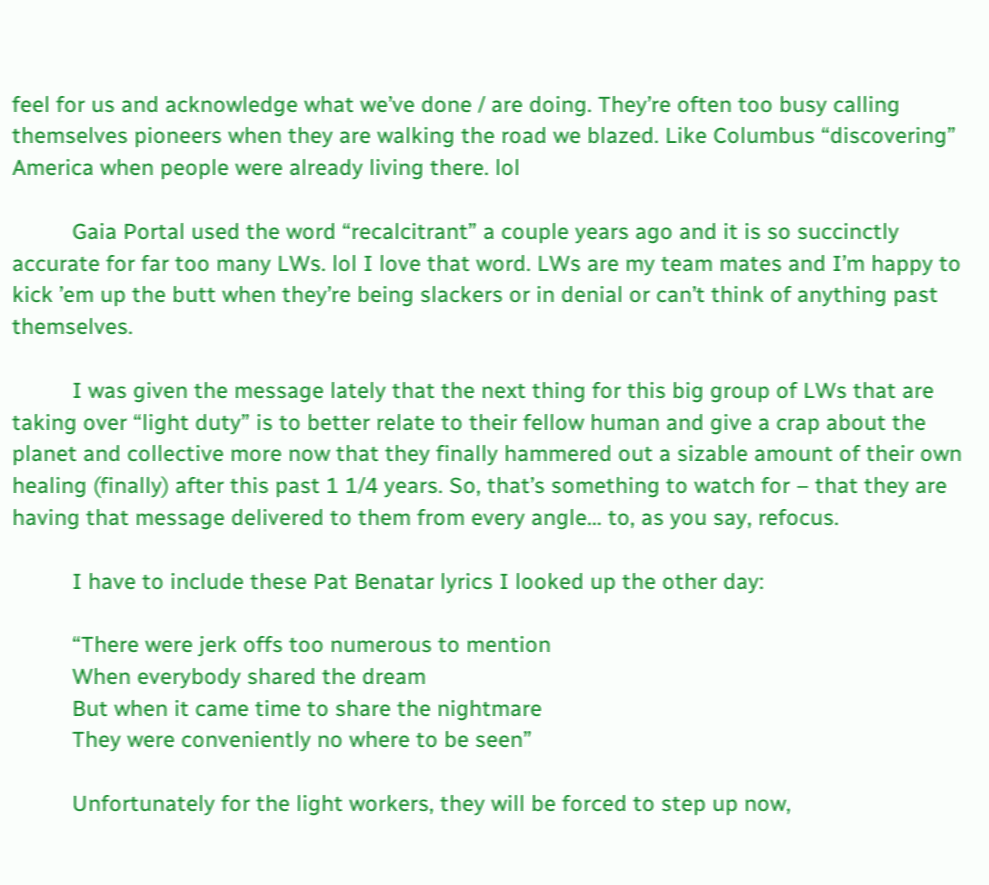feel for us and acknowledge what we’ve done / are doing. They’re often too busy calling themselves pioneers when they are walking the road we blazed. Like Columbus “discovering” America when people were already living there. lol

          Gaia Portal used the word “recalcitrant” a couple years ago and it is so succinctly accurate for far too many LWs. lol I love that word. LWs are my team mates and I’m happy to kick ’em up the butt when they’re being slackers or in denial or can’t think of anything past themselves.

          I was given the message lately that the next thing for this big group of LWs that are taking over “light duty” is to better relate to their fellow human and give a crap about the planet and collective more now that they finally hammered out a sizable amount of their own healing (finally) after this past 1 1/4 years. So, that’s something to watch for – that they are having that message delivered to them from every angle… to, as you say, refocus.

          I have to include these Pat Benatar lyrics I looked up the other day:

          “There were jerk offs too numerous to mention
          When everybody shared the dream
          But when it came time to share the nightmare
          They were conveniently no where to be seen”

          Unfortunately for the light workers, they will be forced to step up now,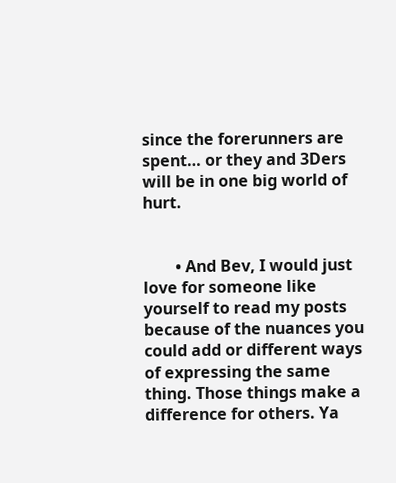since the forerunners are spent… or they and 3Ders will be in one big world of hurt.


        • And Bev, I would just love for someone like yourself to read my posts because of the nuances you could add or different ways of expressing the same thing. Those things make a difference for others. Ya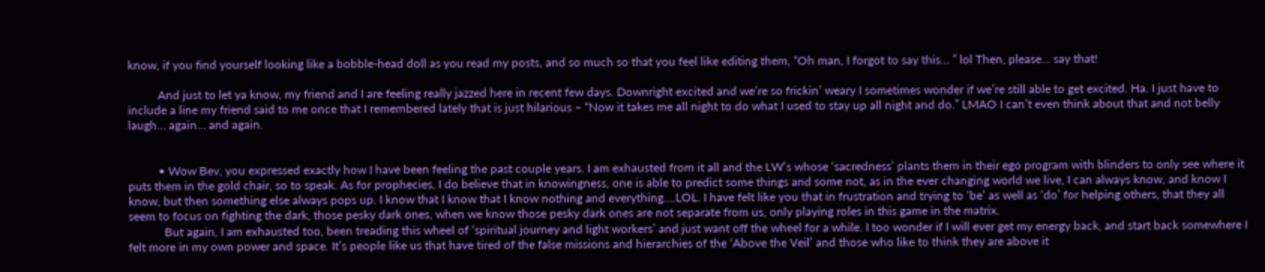know, if you find yourself looking like a bobble-head doll as you read my posts, and so much so that you feel like editing them, “Oh man, I forgot to say this… ” lol Then, please… say that!

          And just to let ya know, my friend and I are feeling really jazzed here in recent few days. Downright excited and we’re so frickin’ weary I sometimes wonder if we’re still able to get excited. Ha. I just have to include a line my friend said to me once that I remembered lately that is just hilarious – “Now it takes me all night to do what I used to stay up all night and do.” LMAO I can’t even think about that and not belly laugh… again… and again.


          • Wow Bev, you expressed exactly how I have been feeling the past couple years. I am exhausted from it all and the LW’s whose ‘sacredness’ plants them in their ego program with blinders to only see where it puts them in the gold chair, so to speak. As for prophecies, I do believe that in knowingness, one is able to predict some things and some not, as in the ever changing world we live, I can always know, and know I know, but then something else always pops up. I know that I know that I know nothing and everything….LOL. I have felt like you that in frustration and trying to ‘be’ as well as ‘do’ for helping others, that they all seem to focus on fighting the dark, those pesky dark ones, when we know those pesky dark ones are not separate from us, only playing roles in this game in the matrix.
            But again, I am exhausted too, been treading this wheel of ‘spiritual journey and light workers’ and just want off the wheel for a while. I too wonder if I will ever get my energy back, and start back somewhere I felt more in my own power and space. It’s people like us that have tired of the false missions and hierarchies of the ‘Above the Veil’ and those who like to think they are above it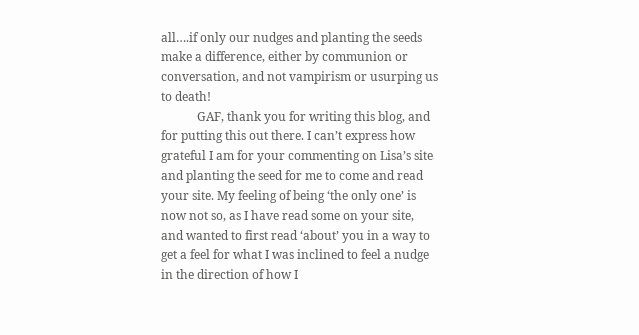all….if only our nudges and planting the seeds make a difference, either by communion or conversation, and not vampirism or usurping us to death!
            GAF, thank you for writing this blog, and for putting this out there. I can’t express how grateful I am for your commenting on Lisa’s site and planting the seed for me to come and read your site. My feeling of being ‘the only one’ is now not so, as I have read some on your site, and wanted to first read ‘about’ you in a way to get a feel for what I was inclined to feel a nudge in the direction of how I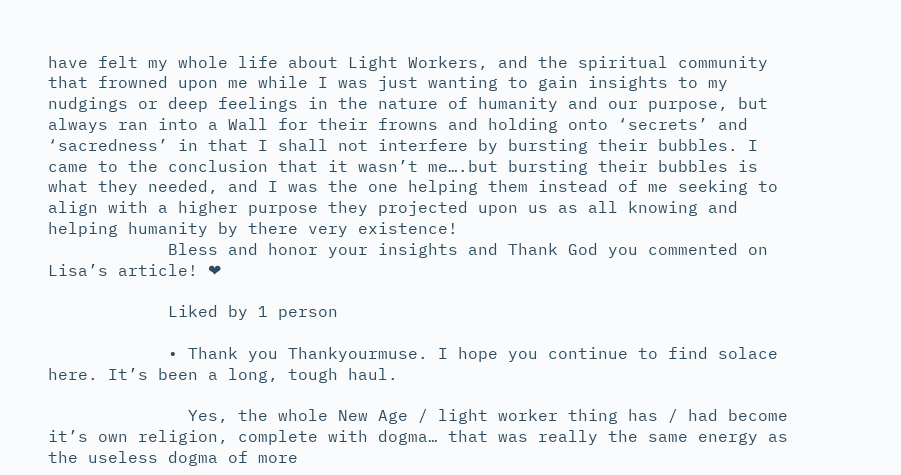have felt my whole life about Light Workers, and the spiritual community that frowned upon me while I was just wanting to gain insights to my nudgings or deep feelings in the nature of humanity and our purpose, but always ran into a Wall for their frowns and holding onto ‘secrets’ and ‘sacredness’ in that I shall not interfere by bursting their bubbles. I came to the conclusion that it wasn’t me….but bursting their bubbles is what they needed, and I was the one helping them instead of me seeking to align with a higher purpose they projected upon us as all knowing and helping humanity by there very existence!
            Bless and honor your insights and Thank God you commented on Lisa’s article! ❤

            Liked by 1 person

            • Thank you Thankyourmuse. I hope you continue to find solace here. It’s been a long, tough haul.

              Yes, the whole New Age / light worker thing has / had become it’s own religion, complete with dogma… that was really the same energy as the useless dogma of more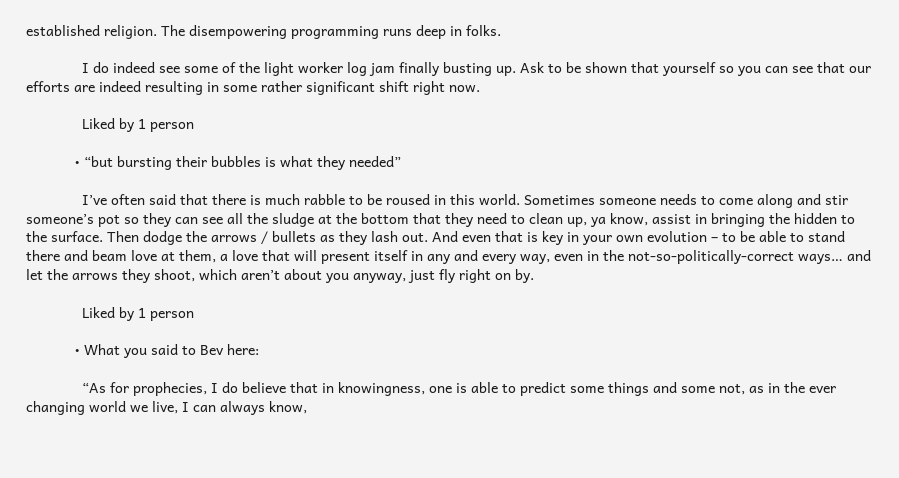established religion. The disempowering programming runs deep in folks.

              I do indeed see some of the light worker log jam finally busting up. Ask to be shown that yourself so you can see that our efforts are indeed resulting in some rather significant shift right now.

              Liked by 1 person

            • “but bursting their bubbles is what they needed”

              I’ve often said that there is much rabble to be roused in this world. Sometimes someone needs to come along and stir someone’s pot so they can see all the sludge at the bottom that they need to clean up, ya know, assist in bringing the hidden to the surface. Then dodge the arrows / bullets as they lash out. And even that is key in your own evolution – to be able to stand there and beam love at them, a love that will present itself in any and every way, even in the not-so-politically-correct ways… and let the arrows they shoot, which aren’t about you anyway, just fly right on by.

              Liked by 1 person

            • What you said to Bev here:

              “As for prophecies, I do believe that in knowingness, one is able to predict some things and some not, as in the ever changing world we live, I can always know,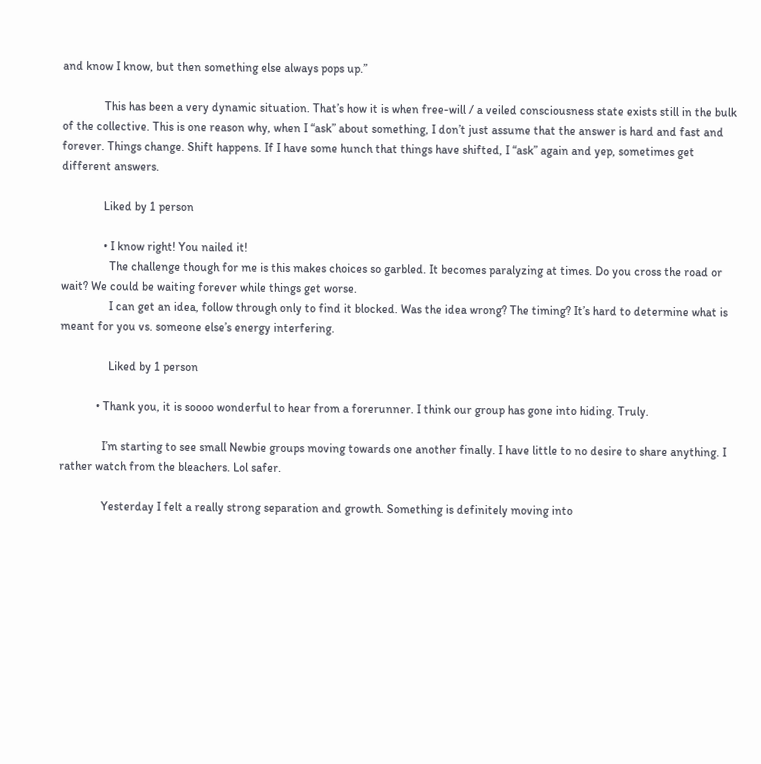and know I know, but then something else always pops up.”

              This has been a very dynamic situation. That’s how it is when free-will / a veiled consciousness state exists still in the bulk of the collective. This is one reason why, when I “ask” about something, I don’t just assume that the answer is hard and fast and forever. Things change. Shift happens. If I have some hunch that things have shifted, I “ask” again and yep, sometimes get different answers.

              Liked by 1 person

              • I know right! You nailed it!
                The challenge though for me is this makes choices so garbled. It becomes paralyzing at times. Do you cross the road or wait? We could be waiting forever while things get worse.
                I can get an idea, follow through only to find it blocked. Was the idea wrong? The timing? It’s hard to determine what is meant for you vs. someone else’s energy interfering.

                Liked by 1 person

            • Thank you, it is soooo wonderful to hear from a forerunner. I think our group has gone into hiding. Truly.

              I’m starting to see small Newbie groups moving towards one another finally. I have little to no desire to share anything. I rather watch from the bleachers. Lol safer.

              Yesterday I felt a really strong separation and growth. Something is definitely moving into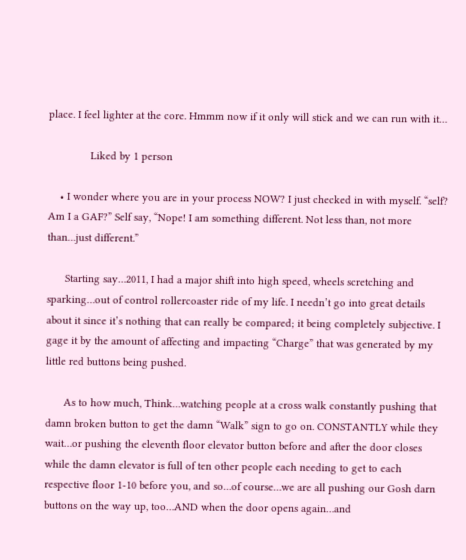place. I feel lighter at the core. Hmmm now if it only will stick and we can run with it…

              Liked by 1 person

    • I wonder where you are in your process NOW? I just checked in with myself. “self? Am I a GAF?” Self say, “Nope! I am something different. Not less than, not more than…just different.”

      Starting say…2011, I had a major shift into high speed, wheels scretching and sparking…out of control rollercoaster ride of my life. I needn’t go into great details about it since it’s nothing that can really be compared; it being completely subjective. I gage it by the amount of affecting and impacting “Charge” that was generated by my little red buttons being pushed.

      As to how much, Think…watching people at a cross walk constantly pushing that damn broken button to get the damn “Walk” sign to go on. CONSTANTLY while they wait…or pushing the eleventh floor elevator button before and after the door closes while the damn elevator is full of ten other people each needing to get to each respective floor 1-10 before you, and so…of course…we are all pushing our Gosh darn buttons on the way up, too…AND when the door opens again…and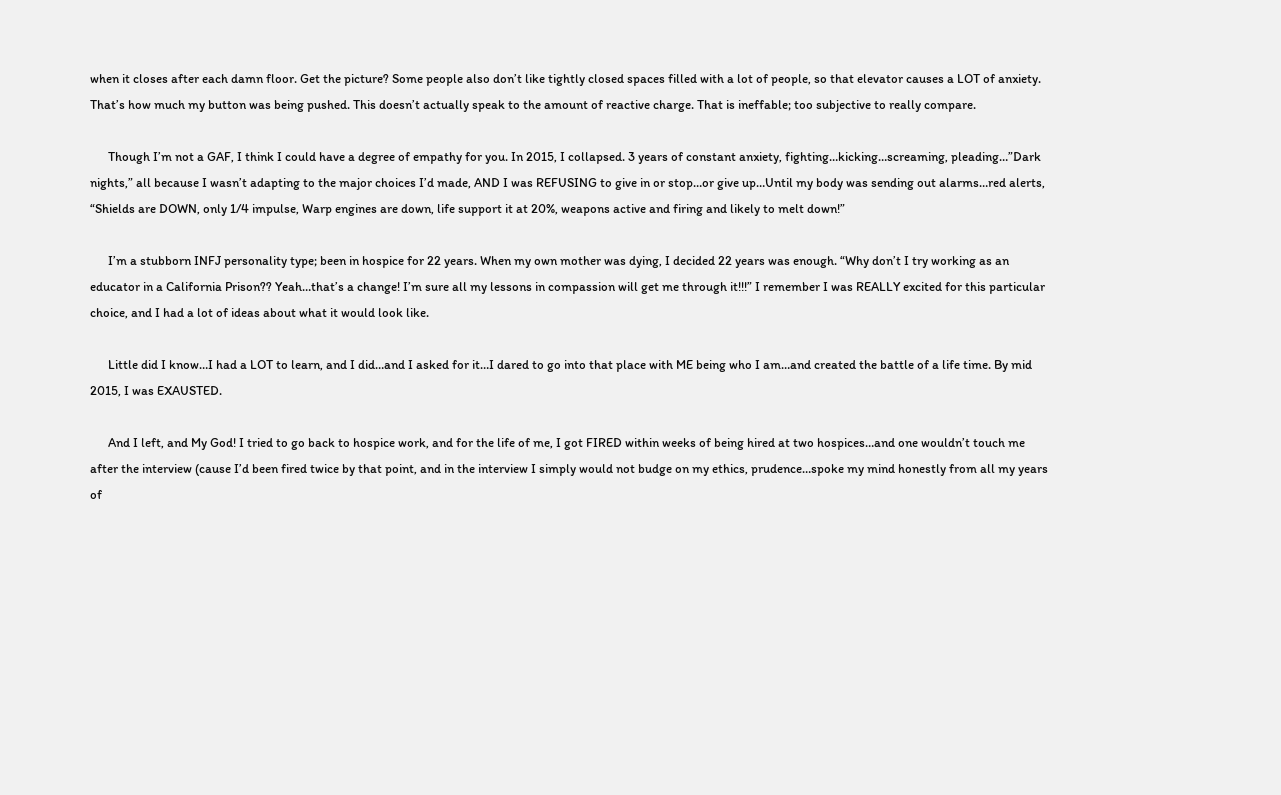when it closes after each damn floor. Get the picture? Some people also don’t like tightly closed spaces filled with a lot of people, so that elevator causes a LOT of anxiety. That’s how much my button was being pushed. This doesn’t actually speak to the amount of reactive charge. That is ineffable; too subjective to really compare.

      Though I’m not a GAF, I think I could have a degree of empathy for you. In 2015, I collapsed. 3 years of constant anxiety, fighting…kicking…screaming, pleading…”Dark nights,” all because I wasn’t adapting to the major choices I’d made, AND I was REFUSING to give in or stop…or give up…Until my body was sending out alarms…red alerts, “Shields are DOWN, only 1/4 impulse, Warp engines are down, life support it at 20%, weapons active and firing and likely to melt down!”

      I’m a stubborn INFJ personality type; been in hospice for 22 years. When my own mother was dying, I decided 22 years was enough. “Why don’t I try working as an educator in a California Prison?? Yeah…that’s a change! I’m sure all my lessons in compassion will get me through it!!!” I remember I was REALLY excited for this particular choice, and I had a lot of ideas about what it would look like.

      Little did I know…I had a LOT to learn, and I did…and I asked for it…I dared to go into that place with ME being who I am…and created the battle of a life time. By mid 2015, I was EXAUSTED.

      And I left, and My God! I tried to go back to hospice work, and for the life of me, I got FIRED within weeks of being hired at two hospices…and one wouldn’t touch me after the interview (cause I’d been fired twice by that point, and in the interview I simply would not budge on my ethics, prudence…spoke my mind honestly from all my years of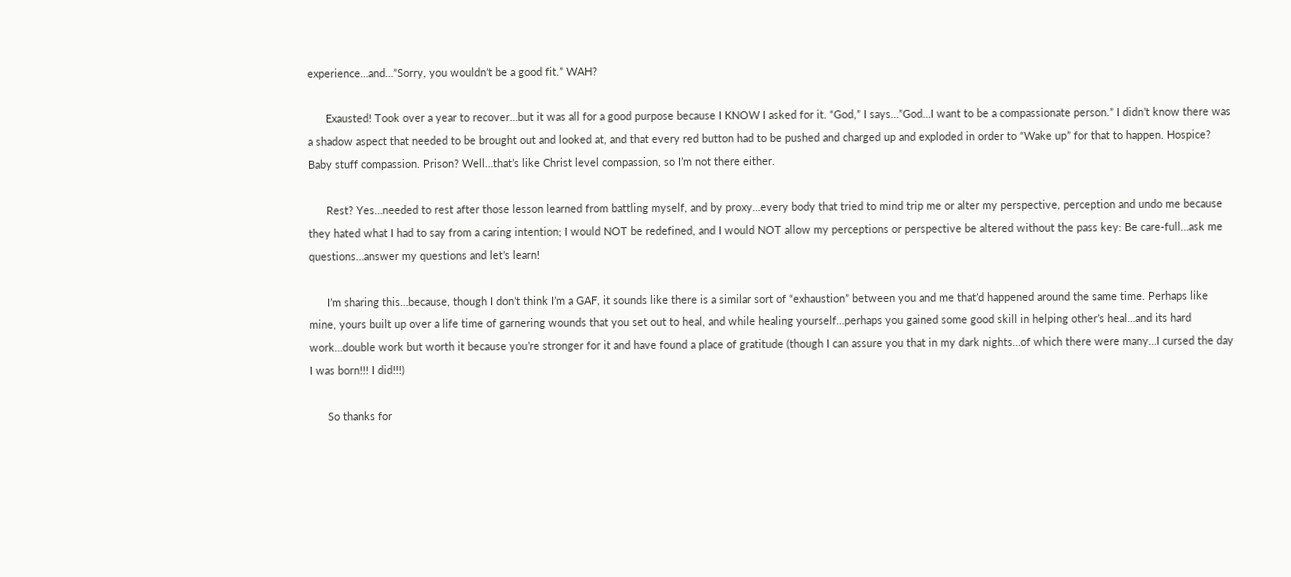experience…and…”Sorry, you wouldn’t be a good fit.” WAH?

      Exausted! Took over a year to recover…but it was all for a good purpose because I KNOW I asked for it. “God,” I says…”God…I want to be a compassionate person.” I didn’t know there was a shadow aspect that needed to be brought out and looked at, and that every red button had to be pushed and charged up and exploded in order to “Wake up” for that to happen. Hospice? Baby stuff compassion. Prison? Well…that’s like Christ level compassion, so I’m not there either.

      Rest? Yes…needed to rest after those lesson learned from battling myself, and by proxy…every body that tried to mind trip me or alter my perspective, perception and undo me because they hated what I had to say from a caring intention; I would NOT be redefined, and I would NOT allow my perceptions or perspective be altered without the pass key: Be care-full…ask me questions…answer my questions and let’s learn!

      I’m sharing this…because, though I don’t think I’m a GAF, it sounds like there is a similar sort of “exhaustion” between you and me that’d happened around the same time. Perhaps like mine, yours built up over a life time of garnering wounds that you set out to heal, and while healing yourself…perhaps you gained some good skill in helping other’s heal…and its hard work…double work but worth it because you’re stronger for it and have found a place of gratitude (though I can assure you that in my dark nights…of which there were many…I cursed the day I was born!!! I did!!!)

      So thanks for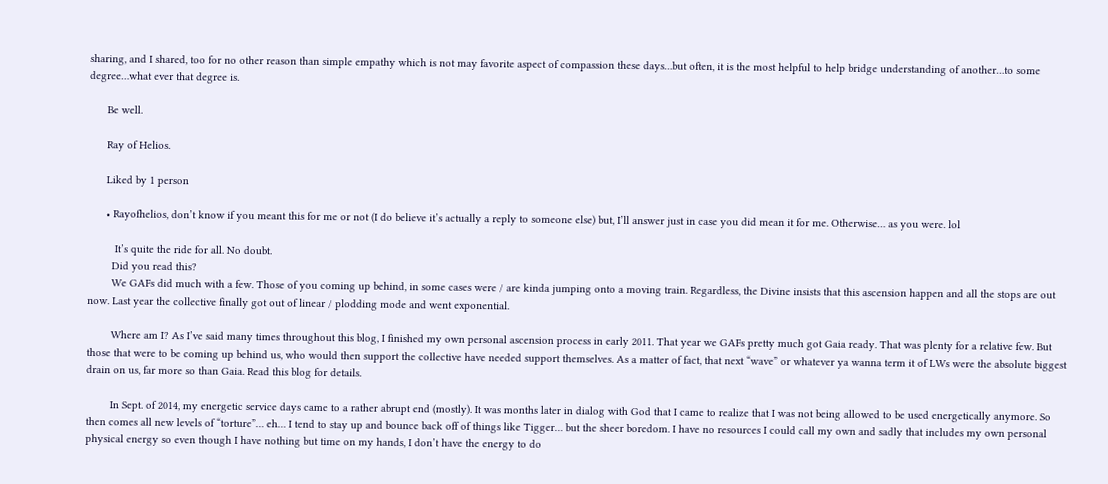sharing, and I shared, too for no other reason than simple empathy which is not may favorite aspect of compassion these days…but often, it is the most helpful to help bridge understanding of another…to some degree…what ever that degree is.

      Be well.

      Ray of Helios.

      Liked by 1 person

      • Rayofhelios, don’t know if you meant this for me or not (I do believe it’s actually a reply to someone else) but, I’ll answer just in case you did mean it for me. Otherwise… as you were. lol

         It’s quite the ride for all. No doubt.
        Did you read this?
        We GAFs did much with a few. Those of you coming up behind, in some cases were / are kinda jumping onto a moving train. Regardless, the Divine insists that this ascension happen and all the stops are out now. Last year the collective finally got out of linear / plodding mode and went exponential.

        Where am I? As I’ve said many times throughout this blog, I finished my own personal ascension process in early 2011. That year we GAFs pretty much got Gaia ready. That was plenty for a relative few. But those that were to be coming up behind us, who would then support the collective have needed support themselves. As a matter of fact, that next “wave” or whatever ya wanna term it of LWs were the absolute biggest drain on us, far more so than Gaia. Read this blog for details.

        In Sept. of 2014, my energetic service days came to a rather abrupt end (mostly). It was months later in dialog with God that I came to realize that I was not being allowed to be used energetically anymore. So then comes all new levels of “torture”… eh… I tend to stay up and bounce back off of things like Tigger… but the sheer boredom. I have no resources I could call my own and sadly that includes my own personal physical energy so even though I have nothing but time on my hands, I don’t have the energy to do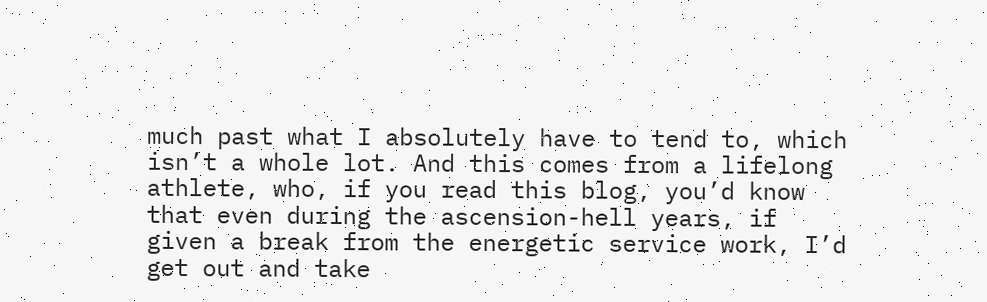much past what I absolutely have to tend to, which isn’t a whole lot. And this comes from a lifelong athlete, who, if you read this blog, you’d know that even during the ascension-hell years, if given a break from the energetic service work, I’d get out and take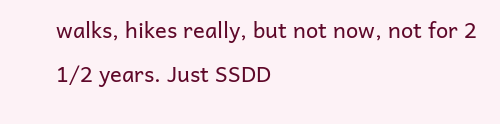walks, hikes really, but not now, not for 2 1/2 years. Just SSDD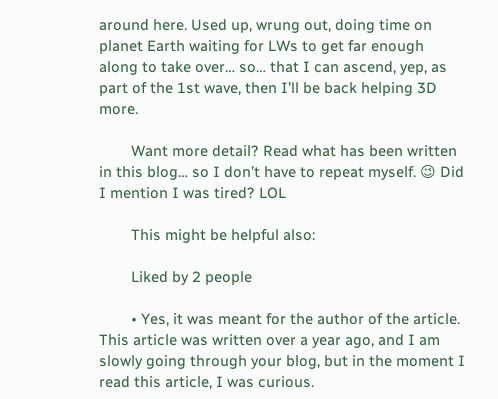around here. Used up, wrung out, doing time on planet Earth waiting for LWs to get far enough along to take over… so… that I can ascend, yep, as part of the 1st wave, then I’ll be back helping 3D more.

        Want more detail? Read what has been written in this blog… so I don’t have to repeat myself. 😉 Did I mention I was tired? LOL

        This might be helpful also:

        Liked by 2 people

        • Yes, it was meant for the author of the article. This article was written over a year ago, and I am slowly going through your blog, but in the moment I read this article, I was curious.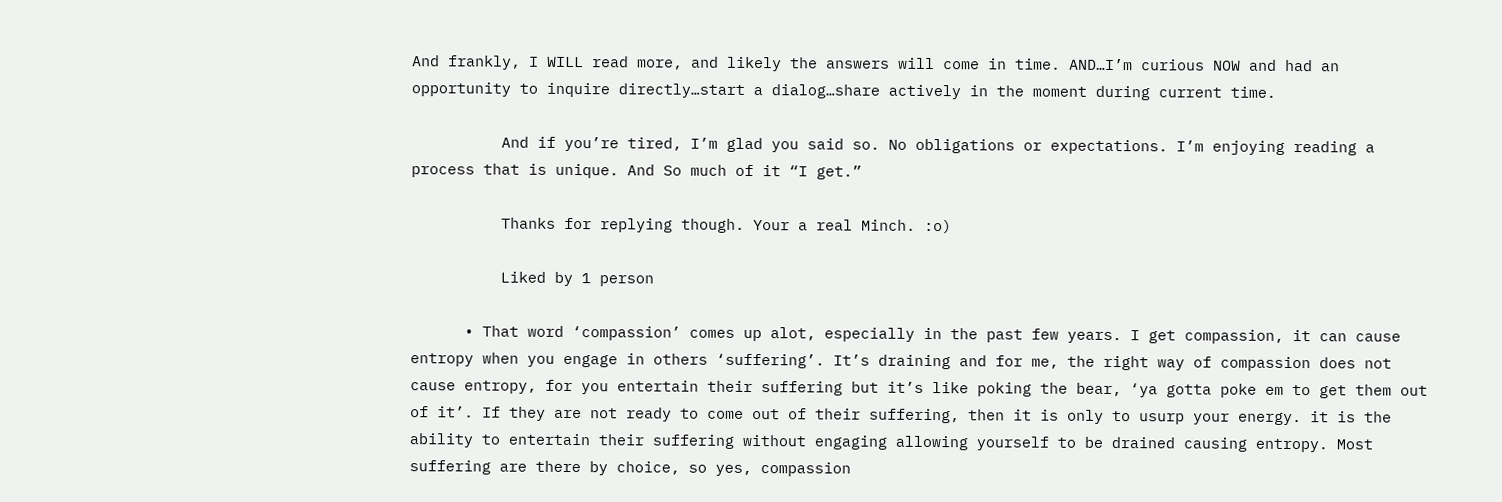And frankly, I WILL read more, and likely the answers will come in time. AND…I’m curious NOW and had an opportunity to inquire directly…start a dialog…share actively in the moment during current time.

          And if you’re tired, I’m glad you said so. No obligations or expectations. I’m enjoying reading a process that is unique. And So much of it “I get.”

          Thanks for replying though. Your a real Minch. :o)

          Liked by 1 person

      • That word ‘compassion’ comes up alot, especially in the past few years. I get compassion, it can cause entropy when you engage in others ‘suffering’. It’s draining and for me, the right way of compassion does not cause entropy, for you entertain their suffering but it’s like poking the bear, ‘ya gotta poke em to get them out of it’. If they are not ready to come out of their suffering, then it is only to usurp your energy. it is the ability to entertain their suffering without engaging allowing yourself to be drained causing entropy. Most suffering are there by choice, so yes, compassion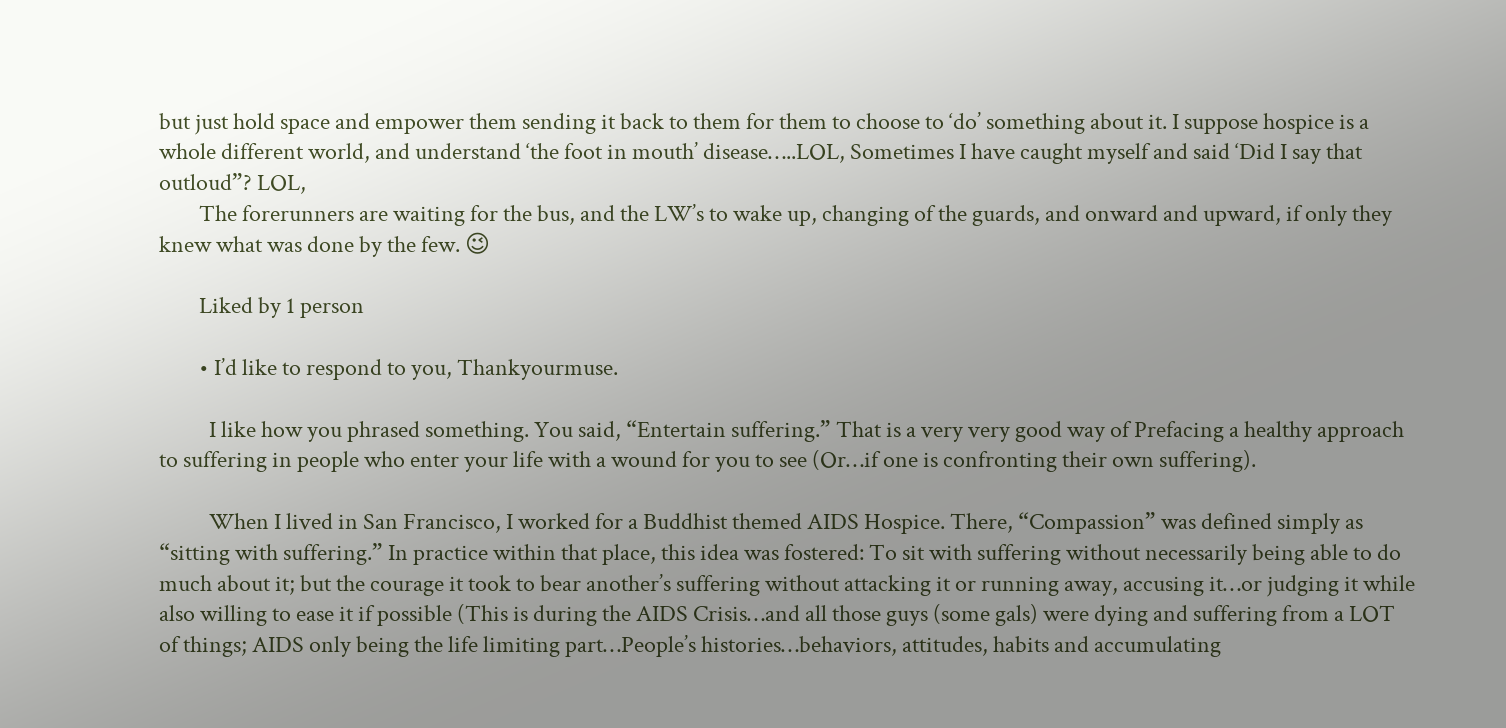but just hold space and empower them sending it back to them for them to choose to ‘do’ something about it. I suppose hospice is a whole different world, and understand ‘the foot in mouth’ disease…..LOL, Sometimes I have caught myself and said ‘Did I say that outloud”? LOL,
        The forerunners are waiting for the bus, and the LW’s to wake up, changing of the guards, and onward and upward, if only they knew what was done by the few. 😉

        Liked by 1 person

        • I’d like to respond to you, Thankyourmuse.

          I like how you phrased something. You said, “Entertain suffering.” That is a very very good way of Prefacing a healthy approach to suffering in people who enter your life with a wound for you to see (Or…if one is confronting their own suffering).

          When I lived in San Francisco, I worked for a Buddhist themed AIDS Hospice. There, “Compassion” was defined simply as “sitting with suffering.” In practice within that place, this idea was fostered: To sit with suffering without necessarily being able to do much about it; but the courage it took to bear another’s suffering without attacking it or running away, accusing it…or judging it while also willing to ease it if possible (This is during the AIDS Crisis…and all those guys (some gals) were dying and suffering from a LOT of things; AIDS only being the life limiting part…People’s histories…behaviors, attitudes, habits and accumulating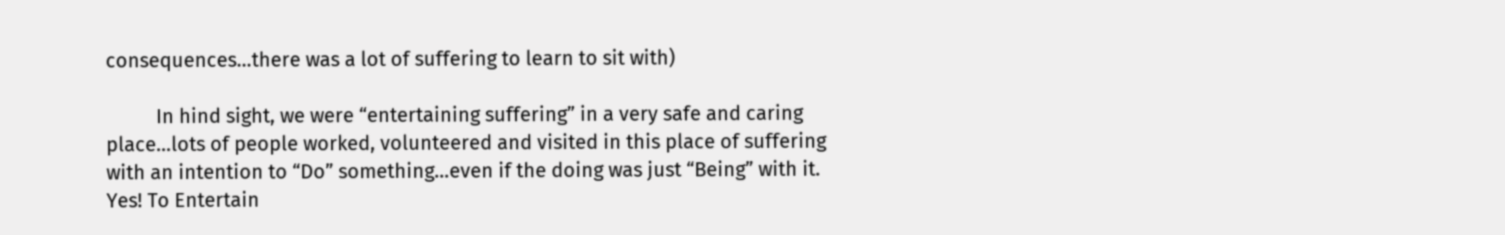consequences…there was a lot of suffering to learn to sit with)

          In hind sight, we were “entertaining suffering” in a very safe and caring place…lots of people worked, volunteered and visited in this place of suffering with an intention to “Do” something…even if the doing was just “Being” with it. Yes! To Entertain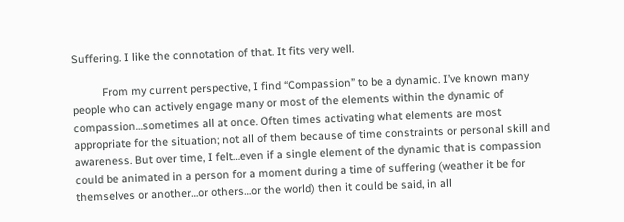Suffering. I like the connotation of that. It fits very well.

          From my current perspective, I find “Compassion” to be a dynamic. I’ve known many people who can actively engage many or most of the elements within the dynamic of compassion…sometimes all at once. Often times activating what elements are most appropriate for the situation; not all of them because of time constraints or personal skill and awareness. But over time, I felt…even if a single element of the dynamic that is compassion could be animated in a person for a moment during a time of suffering (weather it be for themselves or another…or others…or the world) then it could be said, in all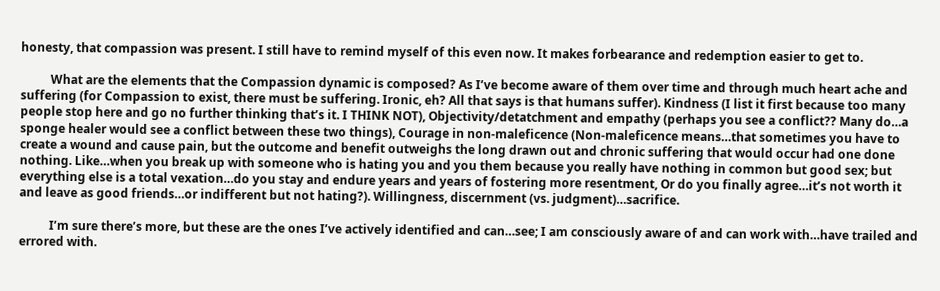honesty, that compassion was present. I still have to remind myself of this even now. It makes forbearance and redemption easier to get to.

          What are the elements that the Compassion dynamic is composed? As I’ve become aware of them over time and through much heart ache and suffering (for Compassion to exist, there must be suffering. Ironic, eh? All that says is that humans suffer). Kindness (I list it first because too many people stop here and go no further thinking that’s it. I THINK NOT), Objectivity/detatchment and empathy (perhaps you see a conflict?? Many do…a sponge healer would see a conflict between these two things), Courage in non-maleficence (Non-maleficence means…that sometimes you have to create a wound and cause pain, but the outcome and benefit outweighs the long drawn out and chronic suffering that would occur had one done nothing. Like…when you break up with someone who is hating you and you them because you really have nothing in common but good sex; but everything else is a total vexation…do you stay and endure years and years of fostering more resentment, Or do you finally agree…it’s not worth it and leave as good friends…or indifferent but not hating?). Willingness, discernment (vs. judgment)…sacrifice.

          I’m sure there’s more, but these are the ones I’ve actively identified and can…see; I am consciously aware of and can work with…have trailed and errored with.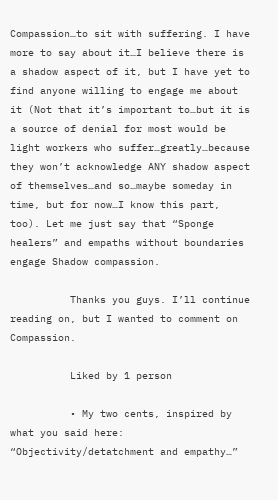Compassion…to sit with suffering. I have more to say about it…I believe there is a shadow aspect of it, but I have yet to find anyone willing to engage me about it (Not that it’s important to…but it is a source of denial for most would be light workers who suffer…greatly…because they won’t acknowledge ANY shadow aspect of themselves…and so…maybe someday in time, but for now…I know this part, too). Let me just say that “Sponge healers” and empaths without boundaries engage Shadow compassion.

          Thanks you guys. I’ll continue reading on, but I wanted to comment on Compassion.

          Liked by 1 person

          • My two cents, inspired by what you said here: “Objectivity/detatchment and empathy…”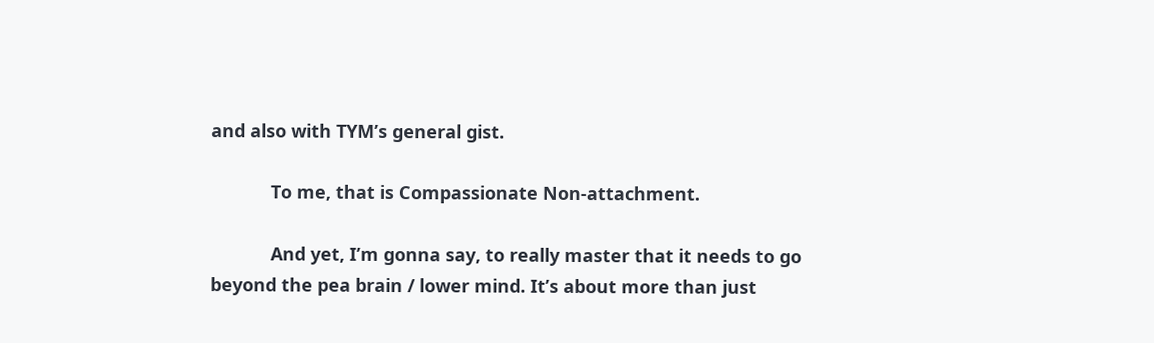and also with TYM’s general gist.

            To me, that is Compassionate Non-attachment.

            And yet, I’m gonna say, to really master that it needs to go beyond the pea brain / lower mind. It’s about more than just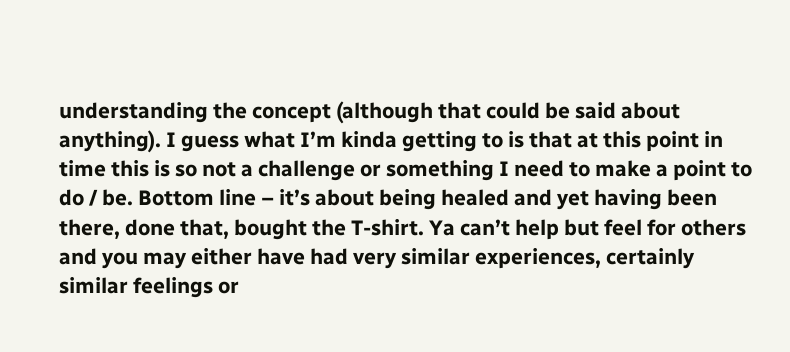understanding the concept (although that could be said about anything). I guess what I’m kinda getting to is that at this point in time this is so not a challenge or something I need to make a point to do / be. Bottom line – it’s about being healed and yet having been there, done that, bought the T-shirt. Ya can’t help but feel for others and you may either have had very similar experiences, certainly similar feelings or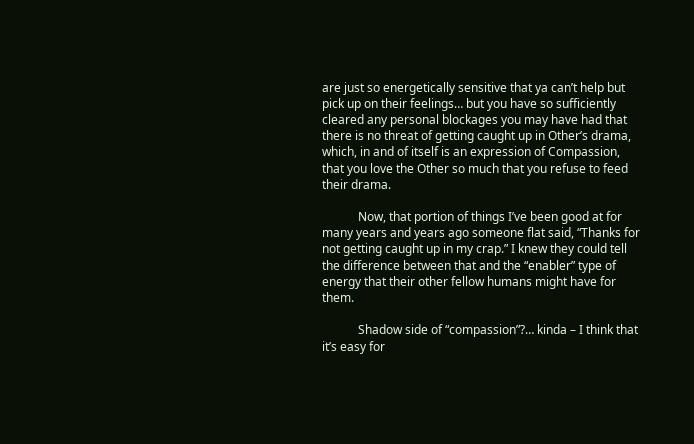are just so energetically sensitive that ya can’t help but pick up on their feelings… but you have so sufficiently cleared any personal blockages you may have had that there is no threat of getting caught up in Other’s drama, which, in and of itself is an expression of Compassion, that you love the Other so much that you refuse to feed their drama.

            Now, that portion of things I’ve been good at for many years and years ago someone flat said, “Thanks for not getting caught up in my crap.” I knew they could tell the difference between that and the “enabler” type of energy that their other fellow humans might have for them.

            Shadow side of “compassion”?… kinda – I think that it’s easy for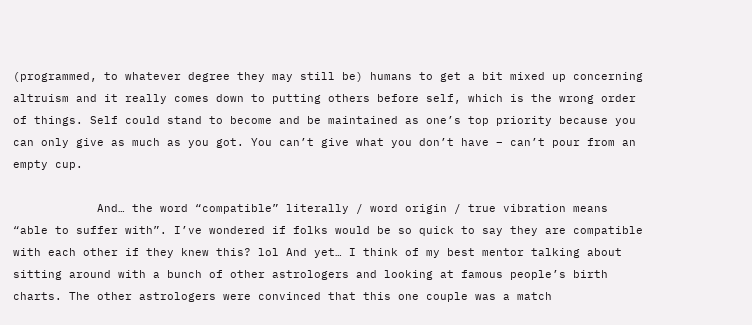(programmed, to whatever degree they may still be) humans to get a bit mixed up concerning altruism and it really comes down to putting others before self, which is the wrong order of things. Self could stand to become and be maintained as one’s top priority because you can only give as much as you got. You can’t give what you don’t have – can’t pour from an empty cup.

            And… the word “compatible” literally / word origin / true vibration means “able to suffer with”. I’ve wondered if folks would be so quick to say they are compatible with each other if they knew this? lol And yet… I think of my best mentor talking about sitting around with a bunch of other astrologers and looking at famous people’s birth charts. The other astrologers were convinced that this one couple was a match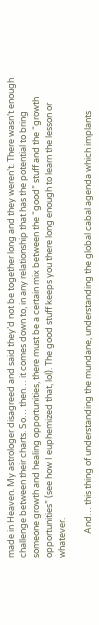made in Heaven. My astrologer disagreed and said they’d not be together long and they weren’t. There wasn’t enough challenge between their charts. So… then… it comes down to, in any relationship that has the potential to bring someone growth and healing opportunities, there must be a certain mix between the “good” stuff and the “growth opportunities” (see how I euphemized that, lol). The good stuff keeps you there long enough to learn the lesson or whatever.

            And… this thing of understanding the mundane, understanding the global cabal agenda which implants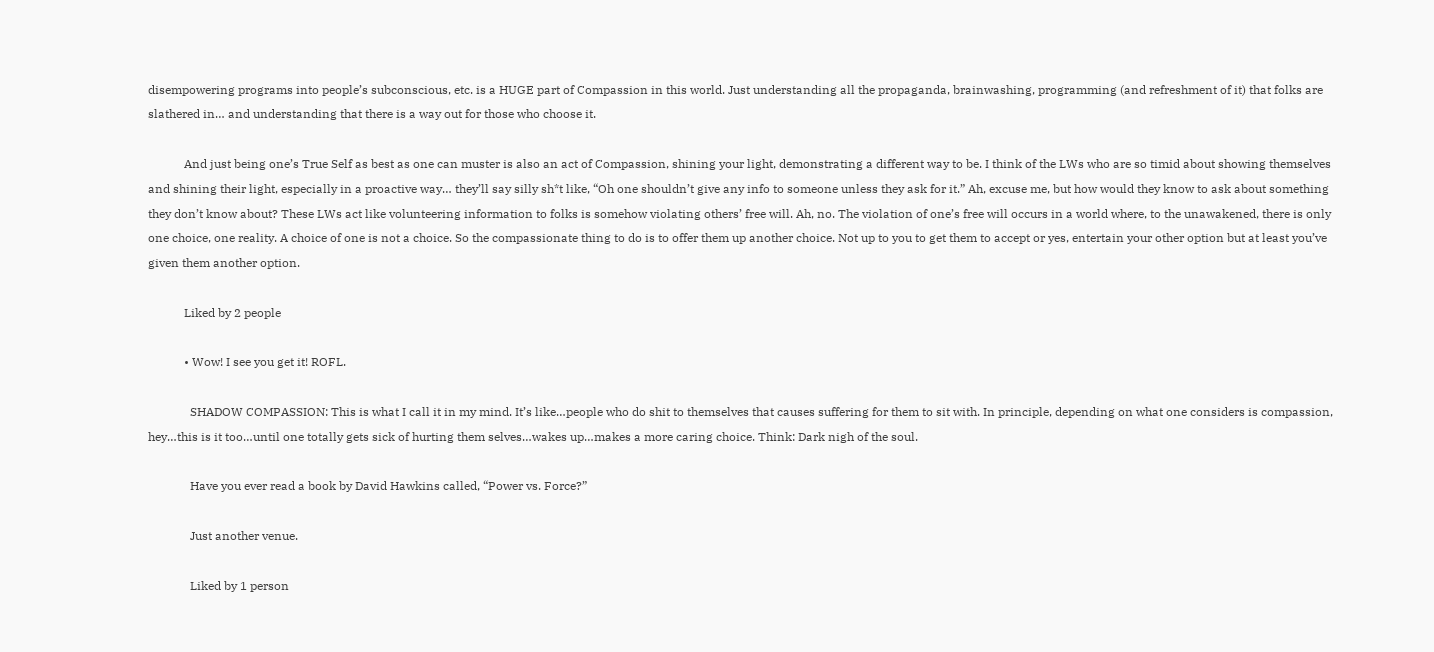disempowering programs into people’s subconscious, etc. is a HUGE part of Compassion in this world. Just understanding all the propaganda, brainwashing, programming (and refreshment of it) that folks are slathered in… and understanding that there is a way out for those who choose it.

            And just being one’s True Self as best as one can muster is also an act of Compassion, shining your light, demonstrating a different way to be. I think of the LWs who are so timid about showing themselves and shining their light, especially in a proactive way… they’ll say silly sh*t like, “Oh one shouldn’t give any info to someone unless they ask for it.” Ah, excuse me, but how would they know to ask about something they don’t know about? These LWs act like volunteering information to folks is somehow violating others’ free will. Ah, no. The violation of one’s free will occurs in a world where, to the unawakened, there is only one choice, one reality. A choice of one is not a choice. So the compassionate thing to do is to offer them up another choice. Not up to you to get them to accept or yes, entertain your other option but at least you’ve given them another option.

            Liked by 2 people

            • Wow! I see you get it! ROFL.

              SHADOW COMPASSION: This is what I call it in my mind. It’s like…people who do shit to themselves that causes suffering for them to sit with. In principle, depending on what one considers is compassion, hey…this is it too…until one totally gets sick of hurting them selves…wakes up…makes a more caring choice. Think: Dark nigh of the soul.

              Have you ever read a book by David Hawkins called, “Power vs. Force?”

              Just another venue.

              Liked by 1 person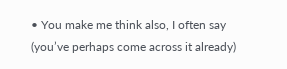• You make me think also, I often say (you’ve perhaps come across it already)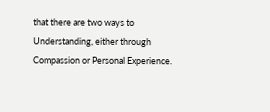that there are two ways to Understanding, either through Compassion or Personal Experience.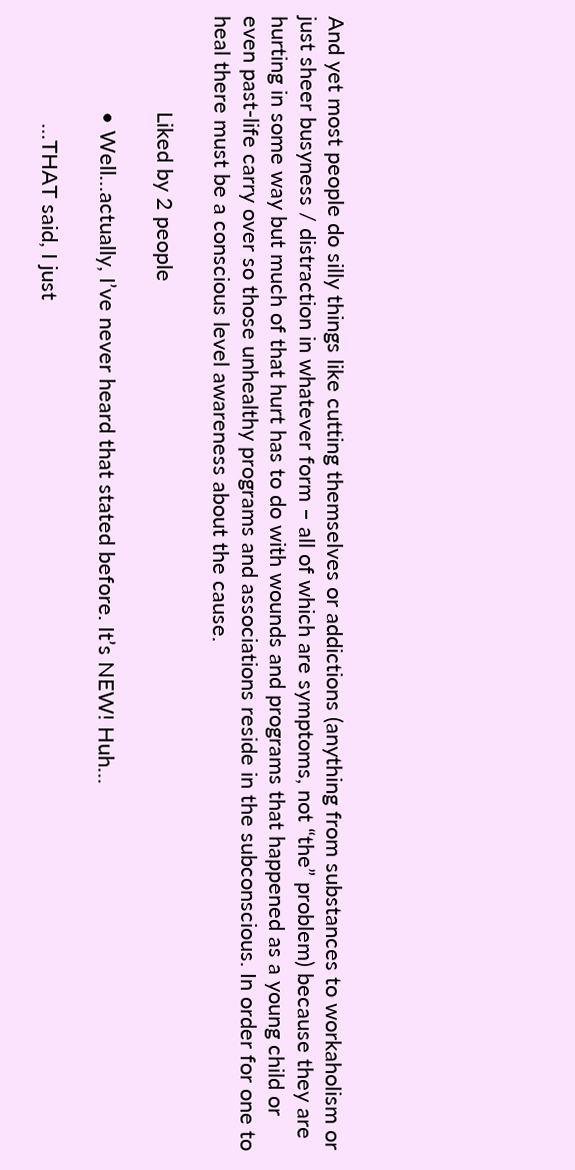And yet most people do silly things like cutting themselves or addictions (anything from substances to workaholism or just sheer busyness / distraction in whatever form – all of which are symptoms, not “the” problem) because they are hurting in some way but much of that hurt has to do with wounds and programs that happened as a young child or even past-life carry over so those unhealthy programs and associations reside in the subconscious. In order for one to heal there must be a conscious level awareness about the cause.

                Liked by 2 people

                • Well…actually, I’ve never heard that stated before. It’s NEW! Huh…

                  …THAT said, I just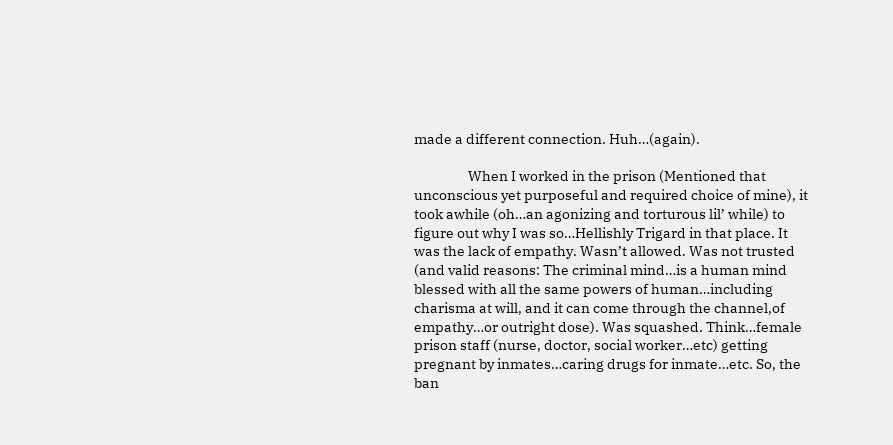made a different connection. Huh…(again).

                  When I worked in the prison (Mentioned that unconscious yet purposeful and required choice of mine), it took awhile (oh…an agonizing and torturous lil’ while) to figure out why I was so…Hellishly Trigard in that place. It was the lack of empathy. Wasn’t allowed. Was not trusted (and valid reasons: The criminal mind…is a human mind blessed with all the same powers of human…including charisma at will, and it can come through the channel,of empathy…or outright dose). Was squashed. Think…female prison staff (nurse, doctor, social worker…etc) getting pregnant by inmates…caring drugs for inmate…etc. So, the ban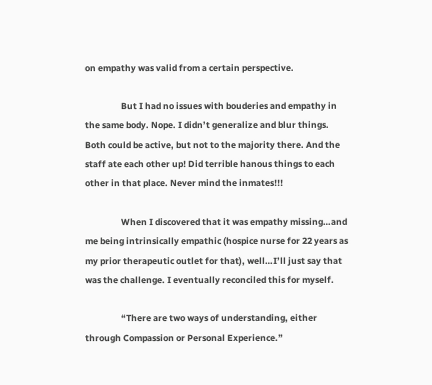on empathy was valid from a certain perspective.

                  But I had no issues with bouderies and empathy in the same body. Nope. I didn’t generalize and blur things. Both could be active, but not to the majority there. And the staff ate each other up! Did terrible hanous things to each other in that place. Never mind the inmates!!!

                  When I discovered that it was empathy missing…and me being intrinsically empathic (hospice nurse for 22 years as my prior therapeutic outlet for that), well…I’ll just say that was the challenge. I eventually reconciled this for myself.

                  “There are two ways of understanding, either through Compassion or Personal Experience.”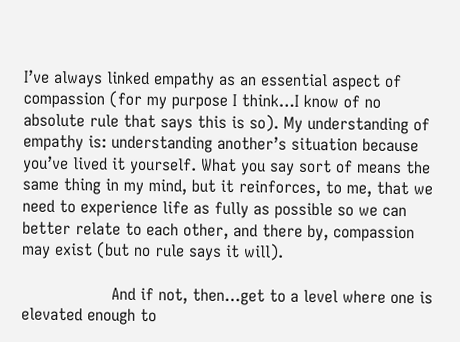I’ve always linked empathy as an essential aspect of compassion (for my purpose I think…I know of no absolute rule that says this is so). My understanding of empathy is: understanding another’s situation because you’ve lived it yourself. What you say sort of means the same thing in my mind, but it reinforces, to me, that we need to experience life as fully as possible so we can better relate to each other, and there by, compassion may exist (but no rule says it will).

                  And if not, then…get to a level where one is elevated enough to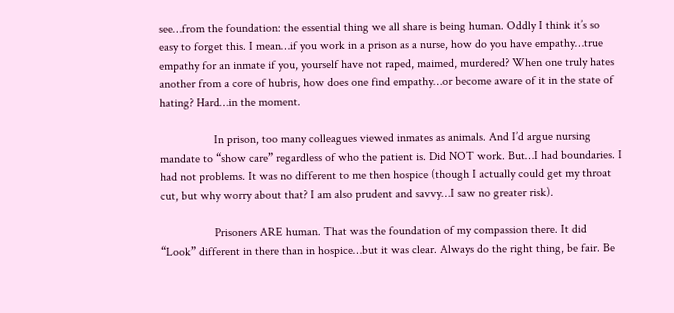see…from the foundation: the essential thing we all share is being human. Oddly I think it’s so easy to forget this. I mean…if you work in a prison as a nurse, how do you have empathy…true empathy for an inmate if you, yourself have not raped, maimed, murdered? When one truly hates another from a core of hubris, how does one find empathy…or become aware of it in the state of hating? Hard…in the moment.

                  In prison, too many colleagues viewed inmates as animals. And I’d argue nursing mandate to “show care” regardless of who the patient is. Did NOT work. But…I had boundaries. I had not problems. It was no different to me then hospice (though I actually could get my throat cut, but why worry about that? I am also prudent and savvy…I saw no greater risk).

                  Prisoners ARE human. That was the foundation of my compassion there. It did “Look” different in there than in hospice…but it was clear. Always do the right thing, be fair. Be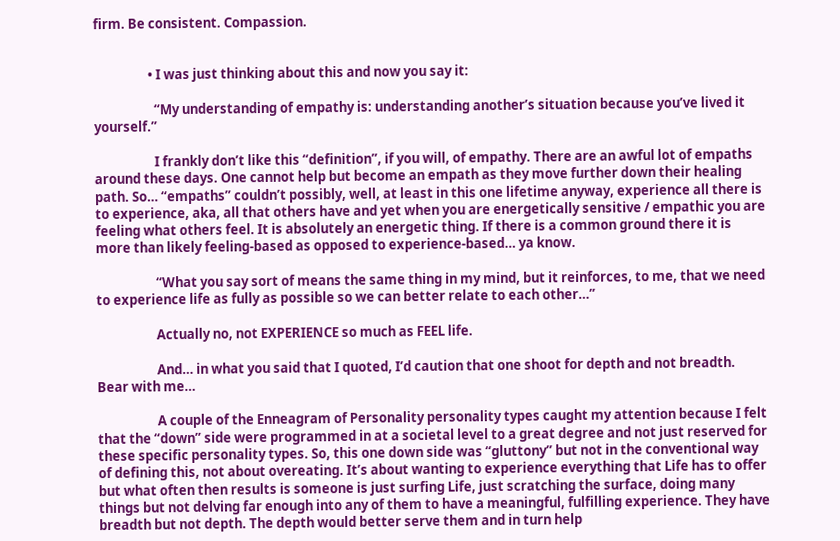firm. Be consistent. Compassion.


                  • I was just thinking about this and now you say it:

                    “My understanding of empathy is: understanding another’s situation because you’ve lived it yourself.”

                    I frankly don’t like this “definition”, if you will, of empathy. There are an awful lot of empaths around these days. One cannot help but become an empath as they move further down their healing path. So… “empaths” couldn’t possibly, well, at least in this one lifetime anyway, experience all there is to experience, aka, all that others have and yet when you are energetically sensitive / empathic you are feeling what others feel. It is absolutely an energetic thing. If there is a common ground there it is more than likely feeling-based as opposed to experience-based… ya know.

                    “What you say sort of means the same thing in my mind, but it reinforces, to me, that we need to experience life as fully as possible so we can better relate to each other…”

                    Actually no, not EXPERIENCE so much as FEEL life.

                    And… in what you said that I quoted, I’d caution that one shoot for depth and not breadth. Bear with me…

                    A couple of the Enneagram of Personality personality types caught my attention because I felt that the “down” side were programmed in at a societal level to a great degree and not just reserved for these specific personality types. So, this one down side was “gluttony” but not in the conventional way of defining this, not about overeating. It’s about wanting to experience everything that Life has to offer but what often then results is someone is just surfing Life, just scratching the surface, doing many things but not delving far enough into any of them to have a meaningful, fulfilling experience. They have breadth but not depth. The depth would better serve them and in turn help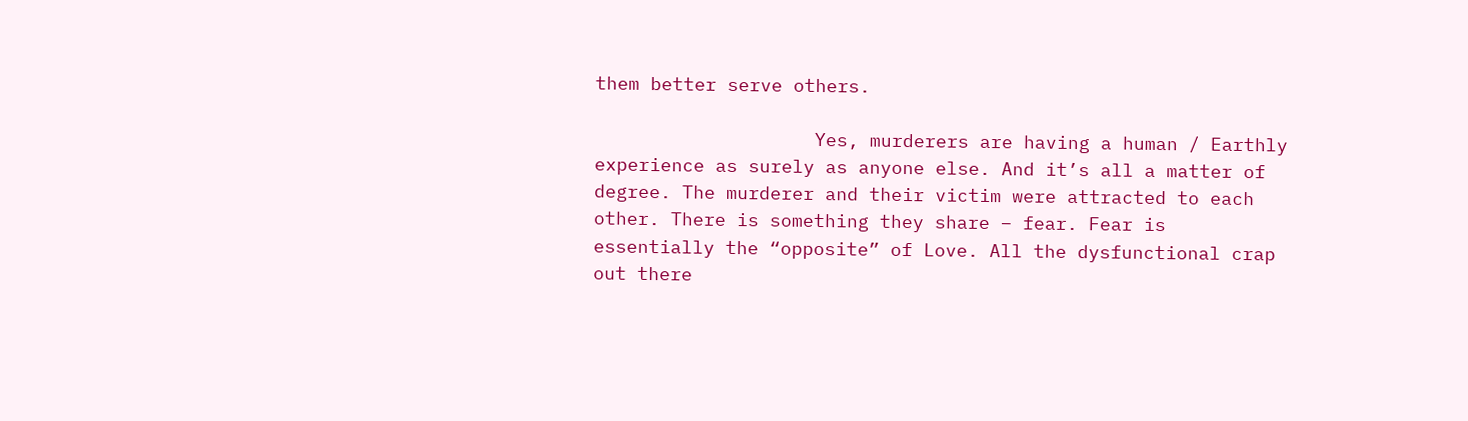them better serve others.

                    Yes, murderers are having a human / Earthly experience as surely as anyone else. And it’s all a matter of degree. The murderer and their victim were attracted to each other. There is something they share – fear. Fear is essentially the “opposite” of Love. All the dysfunctional crap out there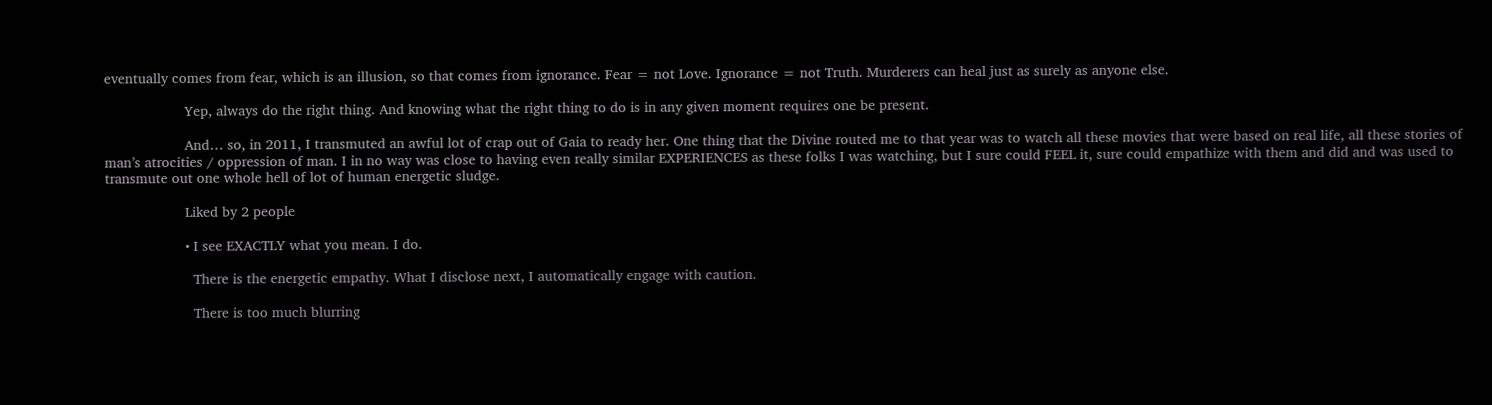eventually comes from fear, which is an illusion, so that comes from ignorance. Fear = not Love. Ignorance = not Truth. Murderers can heal just as surely as anyone else.

                    Yep, always do the right thing. And knowing what the right thing to do is in any given moment requires one be present.

                    And… so, in 2011, I transmuted an awful lot of crap out of Gaia to ready her. One thing that the Divine routed me to that year was to watch all these movies that were based on real life, all these stories of man’s atrocities / oppression of man. I in no way was close to having even really similar EXPERIENCES as these folks I was watching, but I sure could FEEL it, sure could empathize with them and did and was used to transmute out one whole hell of lot of human energetic sludge.

                    Liked by 2 people

                    • I see EXACTLY what you mean. I do.

                      There is the energetic empathy. What I disclose next, I automatically engage with caution.

                      There is too much blurring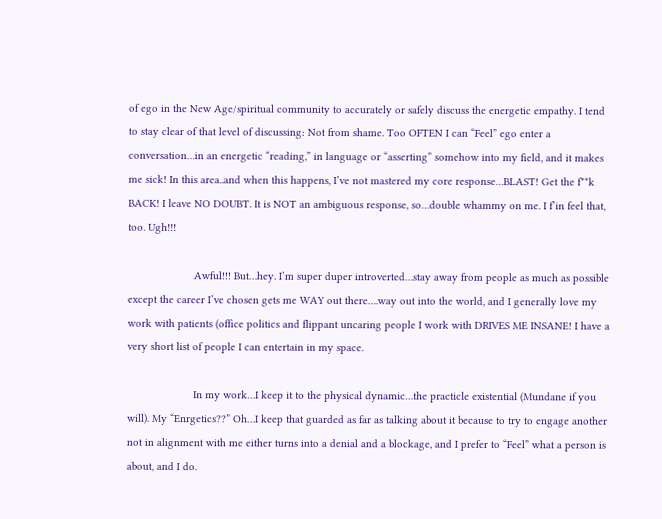of ego in the New Age/spiritual community to accurately or safely discuss the energetic empathy. I tend to stay clear of that level of discussing: Not from shame. Too OFTEN I can “Feel” ego enter a conversation…in an energetic “reading,” in language or “asserting” somehow into my field, and it makes me sick! In this area..and when this happens, I’ve not mastered my core response…BLAST! Get the f**k BACK! I leave NO DOUBT. It is NOT an ambiguous response, so…double whammy on me. I f’in feel that, too. Ugh!!!

                      Awful!!! But…hey. I’m super duper introverted…stay away from people as much as possible except the career I’ve chosen gets me WAY out there….way out into the world, and I generally love my work with patients (office politics and flippant uncaring people I work with DRIVES ME INSANE! I have a very short list of people I can entertain in my space.

                      In my work…I keep it to the physical dynamic…the practicle existential (Mundane if you will). My “Enrgetics??” Oh…I keep that guarded as far as talking about it because to try to engage another not in alignment with me either turns into a denial and a blockage, and I prefer to “Feel” what a person is about, and I do.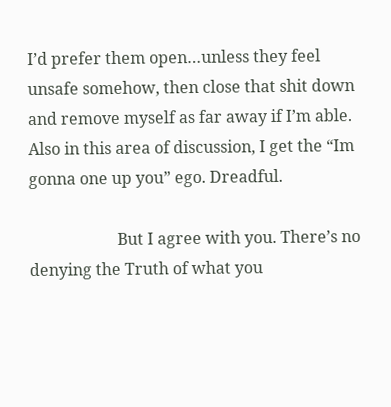I’d prefer them open…unless they feel unsafe somehow, then close that shit down and remove myself as far away if I’m able. Also in this area of discussion, I get the “Im gonna one up you” ego. Dreadful.

                      But I agree with you. There’s no denying the Truth of what you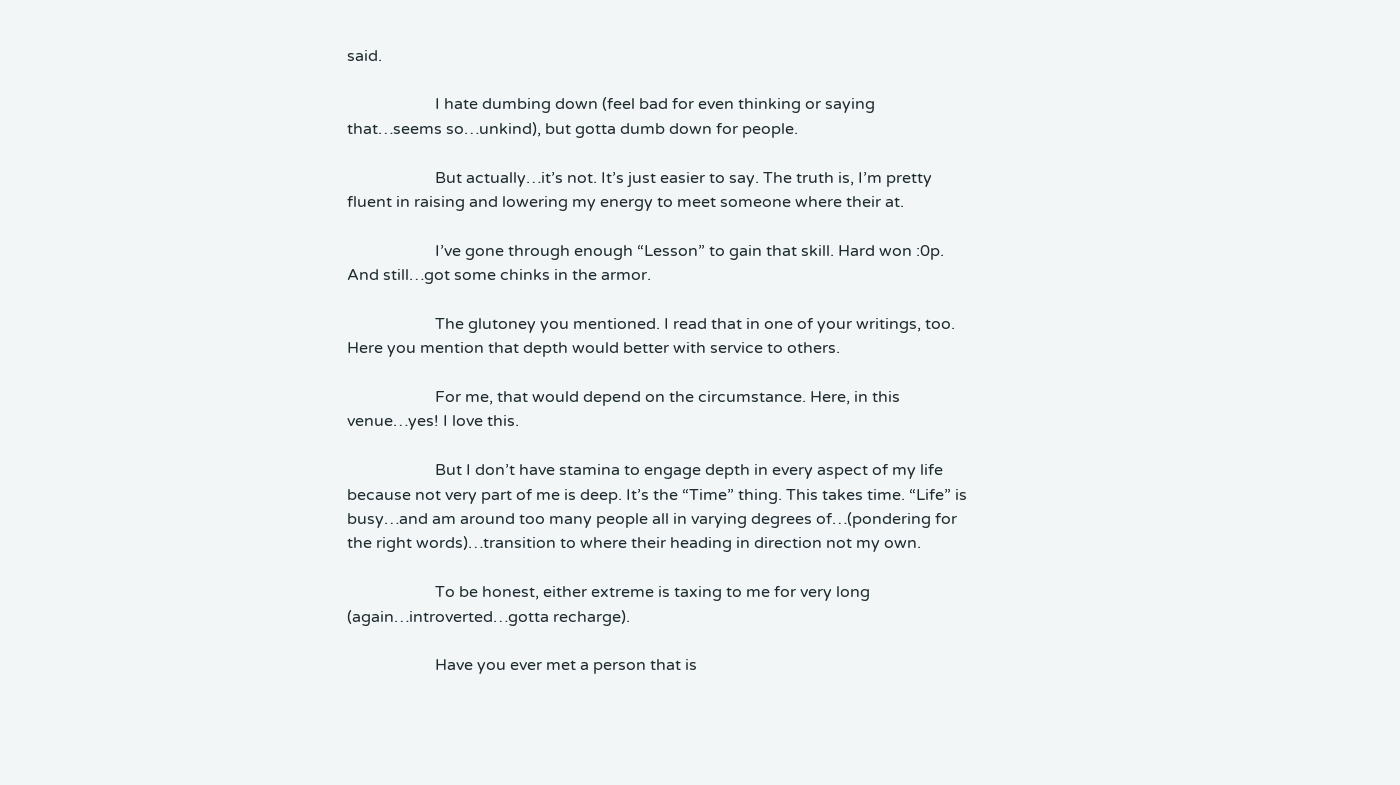said.

                      I hate dumbing down (feel bad for even thinking or saying that…seems so…unkind), but gotta dumb down for people.

                      But actually…it’s not. It’s just easier to say. The truth is, I’m pretty fluent in raising and lowering my energy to meet someone where their at.

                      I’ve gone through enough “Lesson” to gain that skill. Hard won :0p. And still…got some chinks in the armor.

                      The glutoney you mentioned. I read that in one of your writings, too. Here you mention that depth would better with service to others.

                      For me, that would depend on the circumstance. Here, in this venue…yes! I love this.

                      But I don’t have stamina to engage depth in every aspect of my life because not very part of me is deep. It’s the “Time” thing. This takes time. “Life” is busy…and am around too many people all in varying degrees of…(pondering for the right words)…transition to where their heading in direction not my own.

                      To be honest, either extreme is taxing to me for very long (again…introverted…gotta recharge).

                      Have you ever met a person that is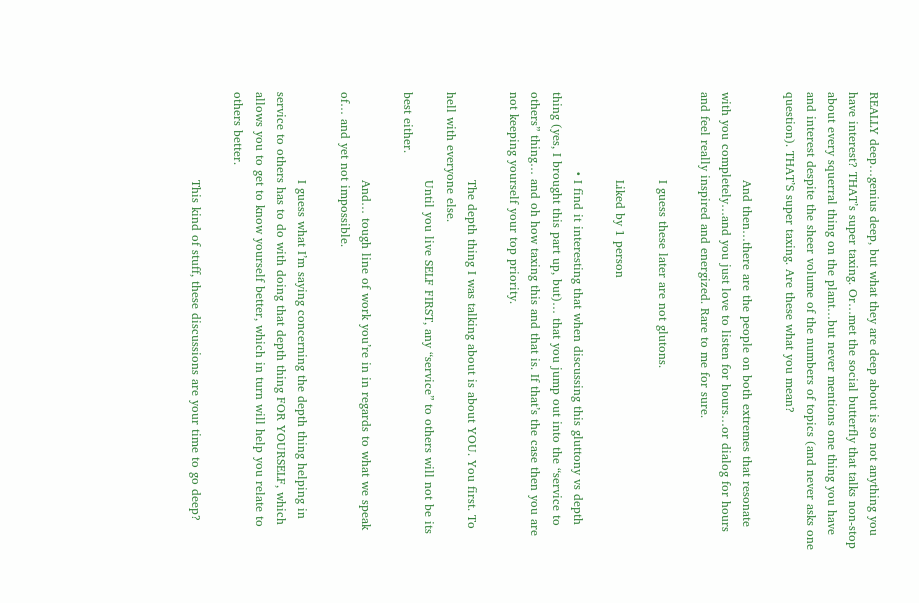REALLY deep…genius deep, but what they are deep about is so not anything you have interest? THAT’s super taxing. Or…met the social butterfly that talks non-stop about every squerral thing on the plant…but never mentions one thing you have and interest despite the sheer volume of the numbers of topics (and never asks one question). THAT’S super taxing. Are these what you mean?

                      And then…there are the people on both extremes that resonate with you completely…and you just love to listen for hours…or dialog for hours and feel really inspired and energized. Rare to me for sure.

                      I guess these later are not glutons.

                      Liked by 1 person

                    • I find it interesting that when discussing this gluttony vs depth thing (yes, I brought this part up, but)… that you jump out into the “service to others” thing… and oh how taxing this and that is. If that’s the case then you are not keeping yourself your top priority.

                      The depth thing I was talking about is about YOU. You first. To hell with everyone else.
                      Until you live SELF FIRST, any “service” to others will not be its best either.

                      And… tough line of work you’re in in regards to what we speak of… and yet not impossible.

                      I guess what I’m saying concerning the depth thing helping in service to others has to do with doing that depth thing FOR YOURSELF, which allows you to get to know yourself better, which in turn will help you relate to others better.

                      This kind of stuff, these discussions are your time to go deep?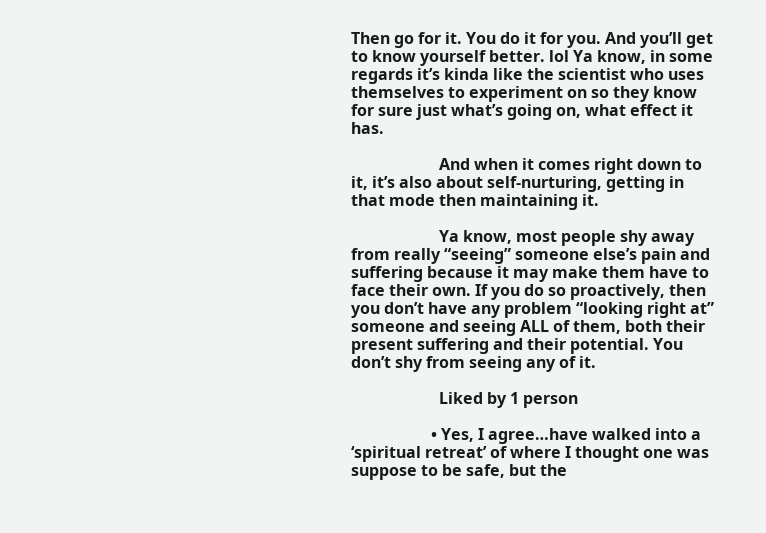Then go for it. You do it for you. And you’ll get to know yourself better. lol Ya know, in some regards it’s kinda like the scientist who uses themselves to experiment on so they know for sure just what’s going on, what effect it has.

                      And when it comes right down to it, it’s also about self-nurturing, getting in that mode then maintaining it.

                      Ya know, most people shy away from really “seeing” someone else’s pain and suffering because it may make them have to face their own. If you do so proactively, then you don’t have any problem “looking right at” someone and seeing ALL of them, both their present suffering and their potential. You don’t shy from seeing any of it.

                      Liked by 1 person

                    • Yes, I agree…have walked into a ‘spiritual retreat’ of where I thought one was suppose to be safe, but the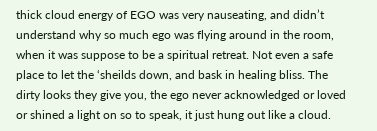thick cloud energy of EGO was very nauseating, and didn’t understand why so much ego was flying around in the room, when it was suppose to be a spiritual retreat. Not even a safe place to let the ‘sheilds down, and bask in healing bliss. The dirty looks they give you, the ego never acknowledged or loved or shined a light on so to speak, it just hung out like a cloud.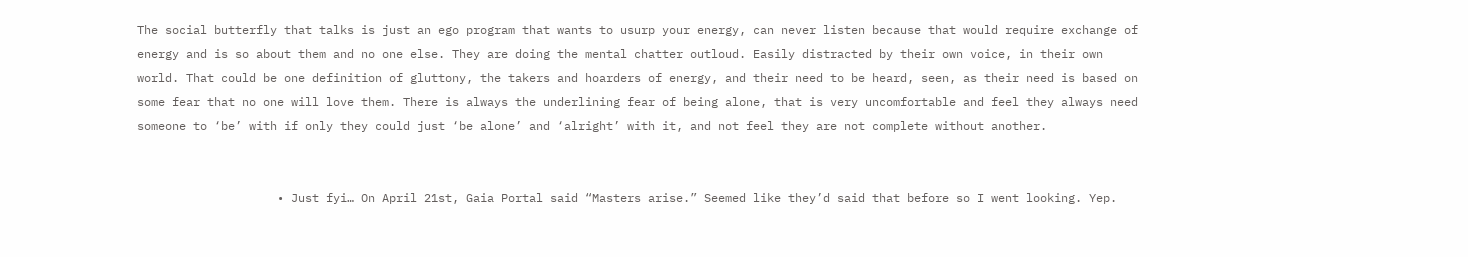The social butterfly that talks is just an ego program that wants to usurp your energy, can never listen because that would require exchange of energy and is so about them and no one else. They are doing the mental chatter outloud. Easily distracted by their own voice, in their own world. That could be one definition of gluttony, the takers and hoarders of energy, and their need to be heard, seen, as their need is based on some fear that no one will love them. There is always the underlining fear of being alone, that is very uncomfortable and feel they always need someone to ‘be’ with if only they could just ‘be alone’ and ‘alright’ with it, and not feel they are not complete without another.


                    • Just fyi… On April 21st, Gaia Portal said “Masters arise.” Seemed like they’d said that before so I went looking. Yep.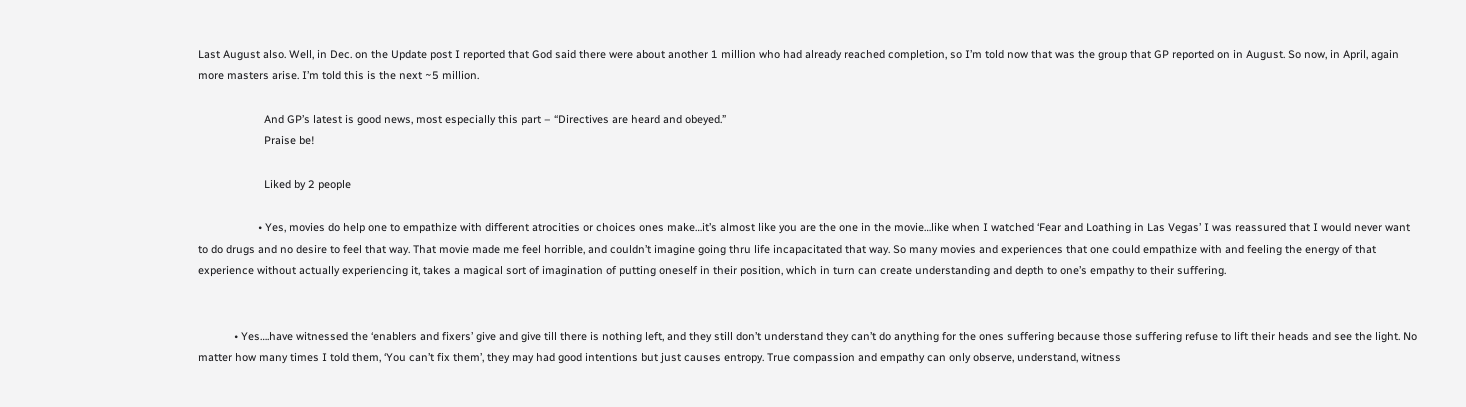Last August also. Well, in Dec. on the Update post I reported that God said there were about another 1 million who had already reached completion, so I’m told now that was the group that GP reported on in August. So now, in April, again more masters arise. I’m told this is the next ~5 million.

                      And GP’s latest is good news, most especially this part – “Directives are heard and obeyed.”
                      Praise be!

                      Liked by 2 people

                    • Yes, movies do help one to empathize with different atrocities or choices ones make…it’s almost like you are the one in the movie…like when I watched ‘Fear and Loathing in Las Vegas’ I was reassured that I would never want to do drugs and no desire to feel that way. That movie made me feel horrible, and couldn’t imagine going thru life incapacitated that way. So many movies and experiences that one could empathize with and feeling the energy of that experience without actually experiencing it, takes a magical sort of imagination of putting oneself in their position, which in turn can create understanding and depth to one’s empathy to their suffering.


            • Yes….have witnessed the ‘enablers and fixers’ give and give till there is nothing left, and they still don’t understand they can’t do anything for the ones suffering because those suffering refuse to lift their heads and see the light. No matter how many times I told them, ‘You can’t fix them’, they may had good intentions but just causes entropy. True compassion and empathy can only observe, understand, witness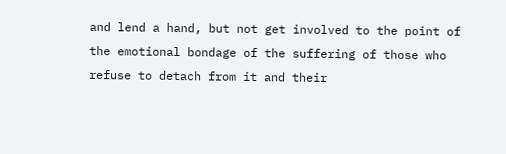and lend a hand, but not get involved to the point of the emotional bondage of the suffering of those who refuse to detach from it and their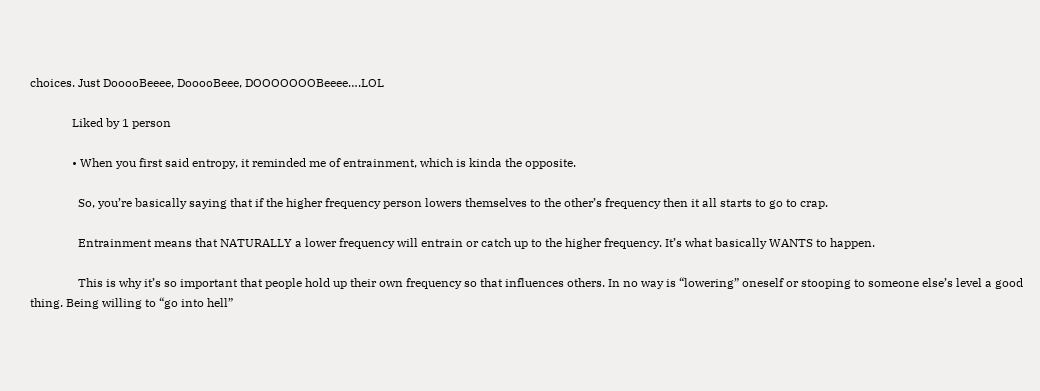choices. Just DooooBeeee, DooooBeee, DOOOOOOOBeeee….LOL

              Liked by 1 person

              • When you first said entropy, it reminded me of entrainment, which is kinda the opposite.

                So, you’re basically saying that if the higher frequency person lowers themselves to the other’s frequency then it all starts to go to crap.

                Entrainment means that NATURALLY a lower frequency will entrain or catch up to the higher frequency. It’s what basically WANTS to happen.

                This is why it’s so important that people hold up their own frequency so that influences others. In no way is “lowering” oneself or stooping to someone else’s level a good thing. Being willing to “go into hell”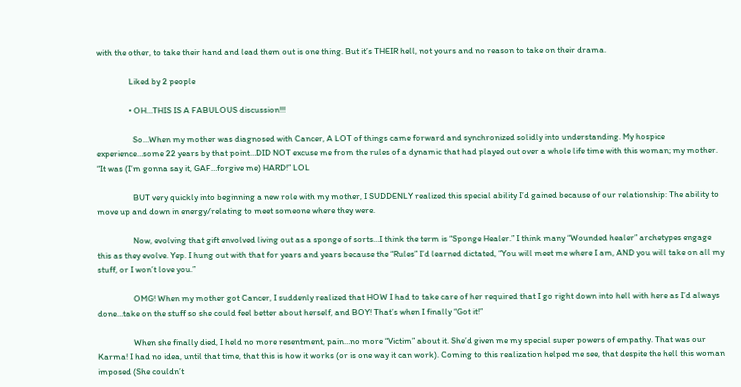with the other, to take their hand and lead them out is one thing. But it’s THEIR hell, not yours and no reason to take on their drama.

                Liked by 2 people

                • OH…THIS IS A FABULOUS discussion!!!

                  So…When my mother was diagnosed with Cancer, A LOT of things came forward and synchronized solidly into understanding. My hospice experience…some 22 years by that point…DID NOT excuse me from the rules of a dynamic that had played out over a whole life time with this woman; my mother. “It was (I’m gonna say it, GAF…forgive me) HARD!” LOL

                  BUT very quickly into beginning a new role with my mother, I SUDDENLY realized this special ability I’d gained because of our relationship: The ability to move up and down in energy/relating to meet someone where they were.

                  Now, evolving that gift envolved living out as a sponge of sorts…I think the term is “Sponge Healer.” I think many “Wounded healer” archetypes engage this as they evolve. Yep. I hung out with that for years and years because the “Rules” I’d learned dictated, “You will meet me where I am, AND you will take on all my stuff, or I won’t love you.”

                  OMG! When my mother got Cancer, I suddenly realized that HOW I had to take care of her required that I go right down into hell with here as I’d always done…take on the stuff so she could feel better about herself, and BOY! That’s when I finally “Got it!”

                  When she finally died, I held no more resentment, pain…no more “Victim” about it. She’d given me my special super powers of empathy. That was our Karma! I had no idea, until that time, that this is how it works (or is one way it can work). Coming to this realization helped me see, that despite the hell this woman imposed (She couldn’t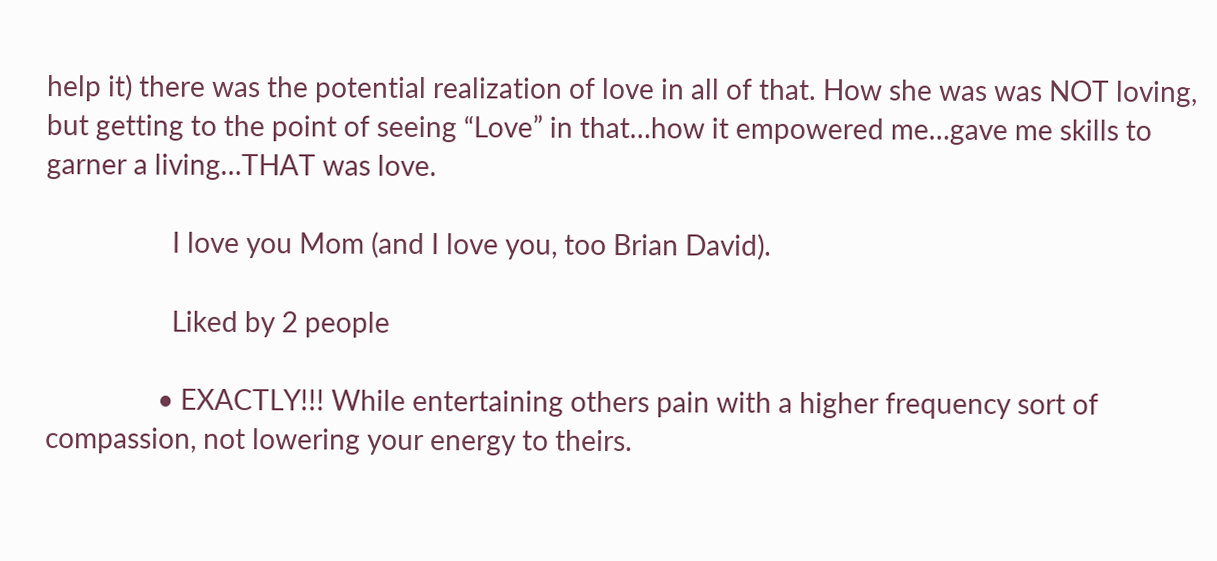help it) there was the potential realization of love in all of that. How she was was NOT loving, but getting to the point of seeing “Love” in that…how it empowered me…gave me skills to garner a living…THAT was love.

                  I love you Mom (and I love you, too Brian David).

                  Liked by 2 people

                • EXACTLY!!! While entertaining others pain with a higher frequency sort of compassion, not lowering your energy to theirs.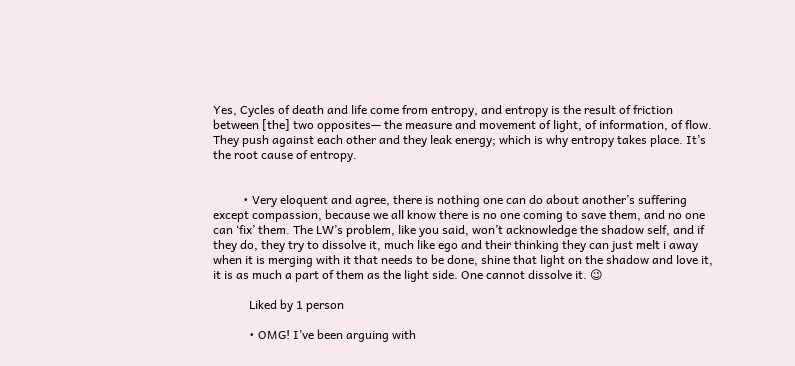Yes, Cycles of death and life come from entropy, and entropy is the result of friction between [the] two opposites— the measure and movement of light, of information, of flow. They push against each other and they leak energy; which is why entropy takes place. It’s the root cause of entropy.


          • Very eloquent and agree, there is nothing one can do about another’s suffering except compassion, because we all know there is no one coming to save them, and no one can ‘fix’ them. The LW’s problem, like you said, won’t acknowledge the shadow self, and if they do, they try to dissolve it, much like ego and their thinking they can just melt i away when it is merging with it that needs to be done, shine that light on the shadow and love it, it is as much a part of them as the light side. One cannot dissolve it. 😉

            Liked by 1 person

            • OMG! I’ve been arguing with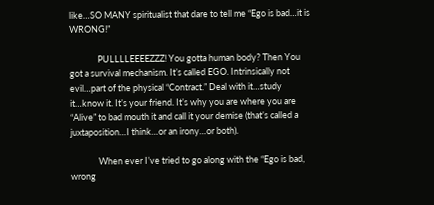like…SO MANY spiritualist that dare to tell me “Ego is bad…it is WRONG!”

              PULLLLEEEEZZZ! You gotta human body? Then You got a survival mechanism. It’s called EGO. Intrinsically not evil…part of the physical “Contract.” Deal with it…study it…know it. It’s your friend. It’s why you are where you are “Alive” to bad mouth it and call it your demise (that’s called a juxtaposition…I think…or an irony…or both).

              When ever I’ve tried to go along with the “Ego is bad, wrong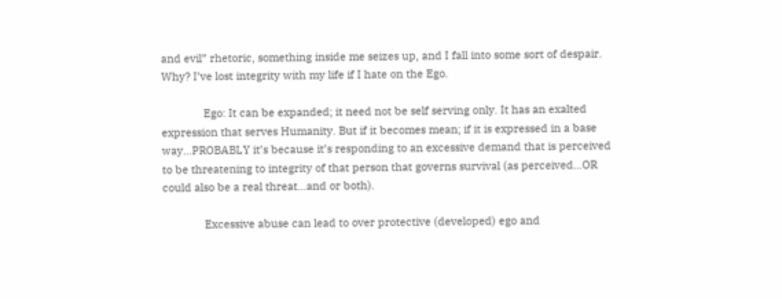and evil” rhetoric, something inside me seizes up, and I fall into some sort of despair. Why? I’ve lost integrity with my life if I hate on the Ego.

              Ego: It can be expanded; it need not be self serving only. It has an exalted expression that serves Humanity. But if it becomes mean; if it is expressed in a base way…PROBABLY it’s because it’s responding to an excessive demand that is perceived to be threatening to integrity of that person that governs survival (as perceived…OR could also be a real threat…and or both).

              Excessive abuse can lead to over protective (developed) ego and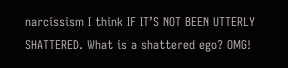narcissism I think IF IT’S NOT BEEN UTTERLY SHATTERED. What is a shattered ego? OMG!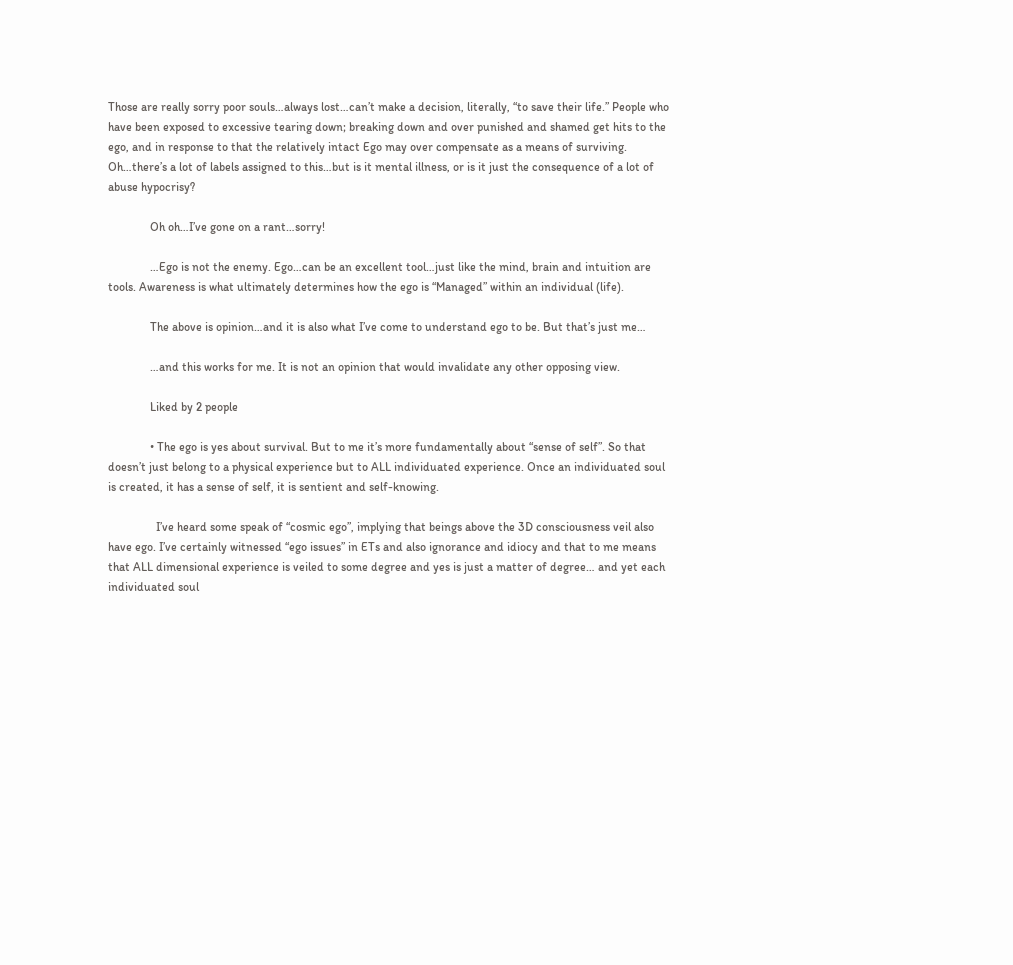Those are really sorry poor souls…always lost…can’t make a decision, literally, “to save their life.” People who have been exposed to excessive tearing down; breaking down and over punished and shamed get hits to the ego, and in response to that the relatively intact Ego may over compensate as a means of surviving. Oh…there’s a lot of labels assigned to this…but is it mental illness, or is it just the consequence of a lot of abuse hypocrisy?

              Oh oh…I’ve gone on a rant…sorry!

              …Ego is not the enemy. Ego…can be an excellent tool…just like the mind, brain and intuition are tools. Awareness is what ultimately determines how the ego is “Managed” within an individual (life).

              The above is opinion…and it is also what I’ve come to understand ego to be. But that’s just me…

              …and this works for me. It is not an opinion that would invalidate any other opposing view.

              Liked by 2 people

              • The ego is yes about survival. But to me it’s more fundamentally about “sense of self”. So that doesn’t just belong to a physical experience but to ALL individuated experience. Once an individuated soul is created, it has a sense of self, it is sentient and self-knowing.

                I’ve heard some speak of “cosmic ego”, implying that beings above the 3D consciousness veil also have ego. I’ve certainly witnessed “ego issues” in ETs and also ignorance and idiocy and that to me means that ALL dimensional experience is veiled to some degree and yes is just a matter of degree… and yet each individuated soul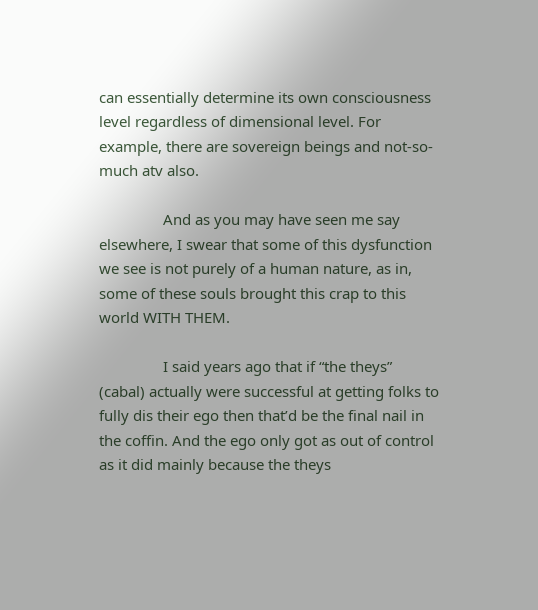can essentially determine its own consciousness level regardless of dimensional level. For example, there are sovereign beings and not-so-much atv also.

                And as you may have seen me say elsewhere, I swear that some of this dysfunction we see is not purely of a human nature, as in, some of these souls brought this crap to this world WITH THEM.

                I said years ago that if “the theys” (cabal) actually were successful at getting folks to fully dis their ego then that’d be the final nail in the coffin. And the ego only got as out of control as it did mainly because the theys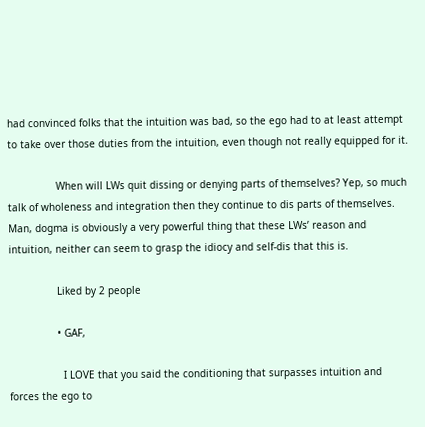had convinced folks that the intuition was bad, so the ego had to at least attempt to take over those duties from the intuition, even though not really equipped for it.

                When will LWs quit dissing or denying parts of themselves? Yep, so much talk of wholeness and integration then they continue to dis parts of themselves. Man, dogma is obviously a very powerful thing that these LWs’ reason and intuition, neither can seem to grasp the idiocy and self-dis that this is.

                Liked by 2 people

                • GAF,

                  I LOVE that you said the conditioning that surpasses intuition and forces the ego to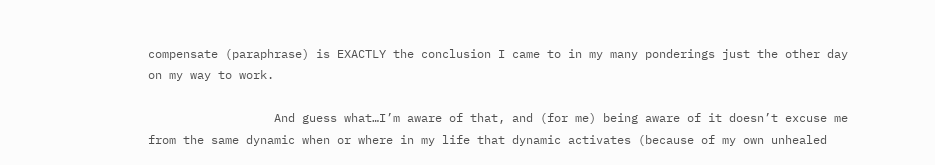compensate (paraphrase) is EXACTLY the conclusion I came to in my many ponderings just the other day on my way to work.

                  And guess what…I’m aware of that, and (for me) being aware of it doesn’t excuse me from the same dynamic when or where in my life that dynamic activates (because of my own unhealed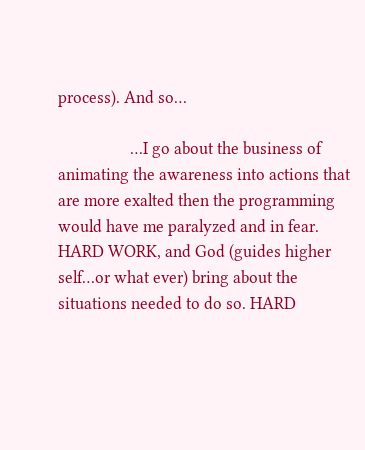process). And so…

                  …I go about the business of animating the awareness into actions that are more exalted then the programming would have me paralyzed and in fear. HARD WORK, and God (guides higher self…or what ever) bring about the situations needed to do so. HARD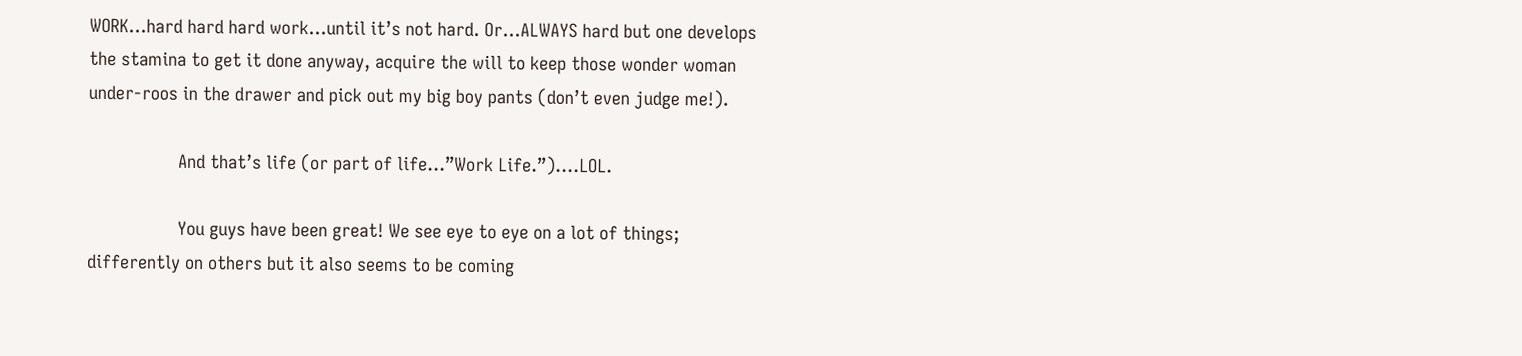WORK…hard hard hard work…until it’s not hard. Or…ALWAYS hard but one develops the stamina to get it done anyway, acquire the will to keep those wonder woman under-roos in the drawer and pick out my big boy pants (don’t even judge me!).

                  And that’s life (or part of life…”Work Life.”)….LOL.

                  You guys have been great! We see eye to eye on a lot of things; differently on others but it also seems to be coming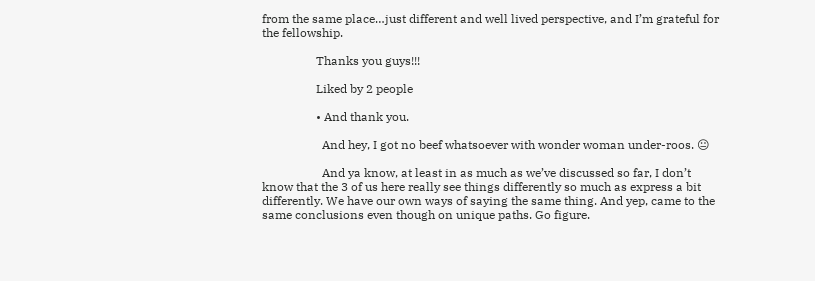from the same place…just different and well lived perspective, and I’m grateful for the fellowship.

                  Thanks you guys!!!

                  Liked by 2 people

                  • And thank you.

                    And hey, I got no beef whatsoever with wonder woman under-roos. 😐

                    And ya know, at least in as much as we’ve discussed so far, I don’t know that the 3 of us here really see things differently so much as express a bit differently. We have our own ways of saying the same thing. And yep, came to the same conclusions even though on unique paths. Go figure.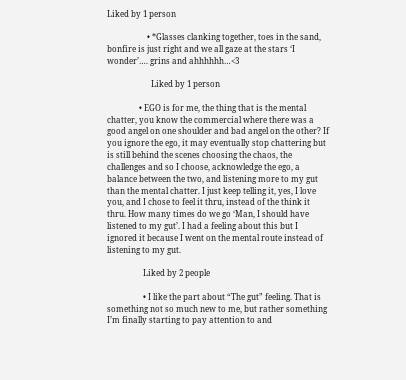Liked by 1 person

                    • *Glasses clanking together, toes in the sand, bonfire is just right and we all gaze at the stars ‘I wonder’…. grins and ahhhhhh…<3

                      Liked by 1 person

                • EGO is for me, the thing that is the mental chatter, you know the commercial where there was a good angel on one shoulder and bad angel on the other? If you ignore the ego, it may eventually stop chattering but is still behind the scenes choosing the chaos, the challenges and so I choose, acknowledge the ego, a balance between the two, and listening more to my gut than the mental chatter. I just keep telling it, yes, I love you, and I chose to feel it thru, instead of the think it thru. How many times do we go ‘Man, I should have listened to my gut’. I had a feeling about this but I ignored it because I went on the mental route instead of listening to my gut.

                  Liked by 2 people

                  • I like the part about “The gut” feeling. That is something not so much new to me, but rather something I’m finally starting to pay attention to and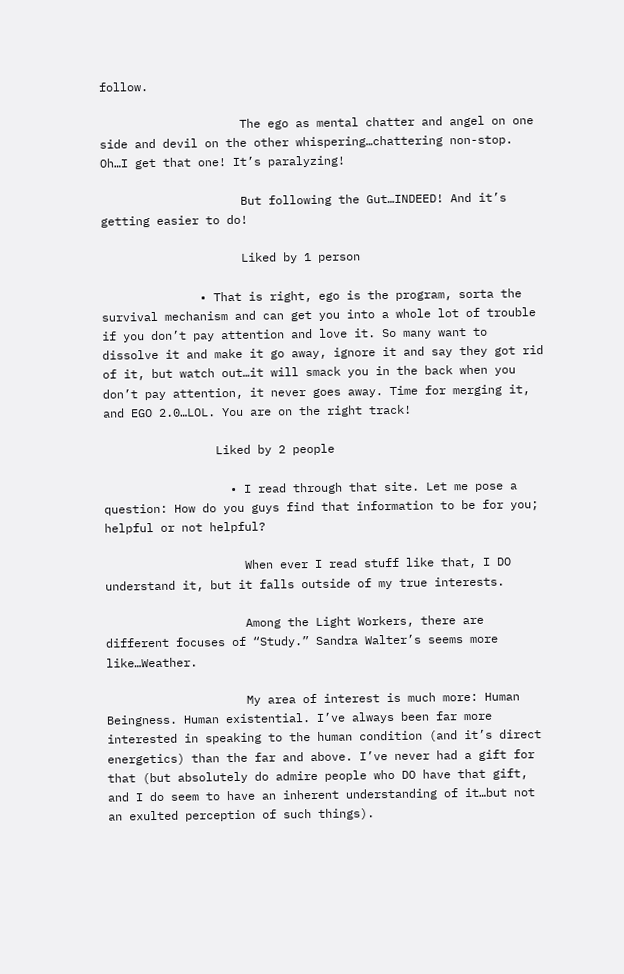follow.

                    The ego as mental chatter and angel on one side and devil on the other whispering…chattering non-stop. Oh…I get that one! It’s paralyzing!

                    But following the Gut…INDEED! And it’s getting easier to do!

                    Liked by 1 person

              • That is right, ego is the program, sorta the survival mechanism and can get you into a whole lot of trouble if you don’t pay attention and love it. So many want to dissolve it and make it go away, ignore it and say they got rid of it, but watch out…it will smack you in the back when you don’t pay attention, it never goes away. Time for merging it, and EGO 2.0…LOL. You are on the right track!

                Liked by 2 people

                  • I read through that site. Let me pose a question: How do you guys find that information to be for you; helpful or not helpful?

                    When ever I read stuff like that, I DO understand it, but it falls outside of my true interests.

                    Among the Light Workers, there are different focuses of “Study.” Sandra Walter’s seems more like…Weather.

                    My area of interest is much more: Human Beingness. Human existential. I’ve always been far more interested in speaking to the human condition (and it’s direct energetics) than the far and above. I’ve never had a gift for that (but absolutely do admire people who DO have that gift, and I do seem to have an inherent understanding of it…but not an exulted perception of such things).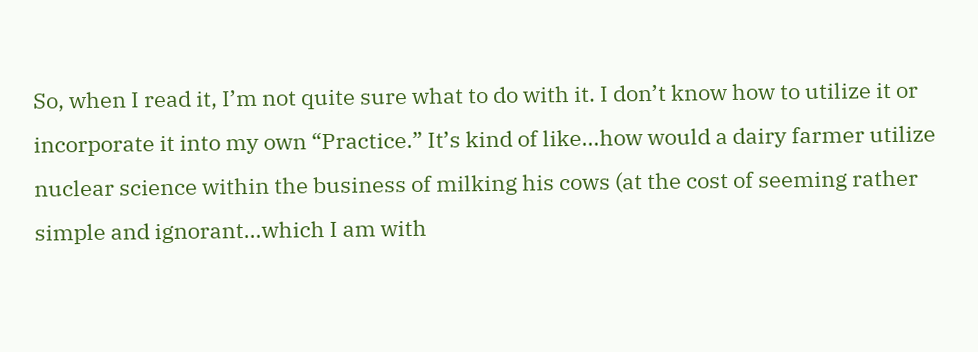So, when I read it, I’m not quite sure what to do with it. I don’t know how to utilize it or incorporate it into my own “Practice.” It’s kind of like…how would a dairy farmer utilize nuclear science within the business of milking his cows (at the cost of seeming rather simple and ignorant…which I am with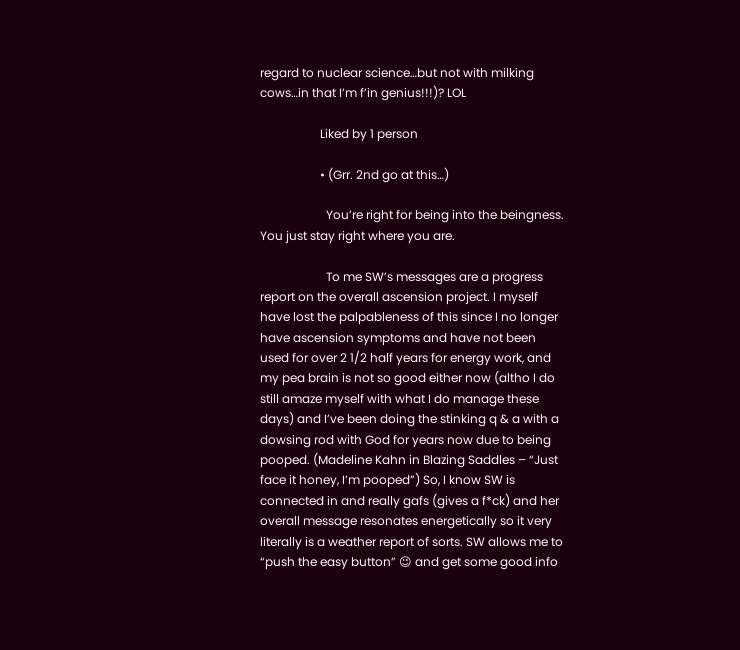regard to nuclear science…but not with milking cows…in that I’m f’in genius!!!)? LOL

                    Liked by 1 person

                    • (Grr. 2nd go at this…)

                      You’re right for being into the beingness. You just stay right where you are.

                      To me SW’s messages are a progress report on the overall ascension project. I myself have lost the palpableness of this since I no longer have ascension symptoms and have not been used for over 2 1/2 half years for energy work, and my pea brain is not so good either now (altho I do still amaze myself with what I do manage these days) and I’ve been doing the stinking q & a with a dowsing rod with God for years now due to being pooped. (Madeline Kahn in Blazing Saddles – “Just face it honey, I’m pooped”) So, I know SW is connected in and really gafs (gives a f*ck) and her overall message resonates energetically so it very literally is a weather report of sorts. SW allows me to “push the easy button” 😉 and get some good info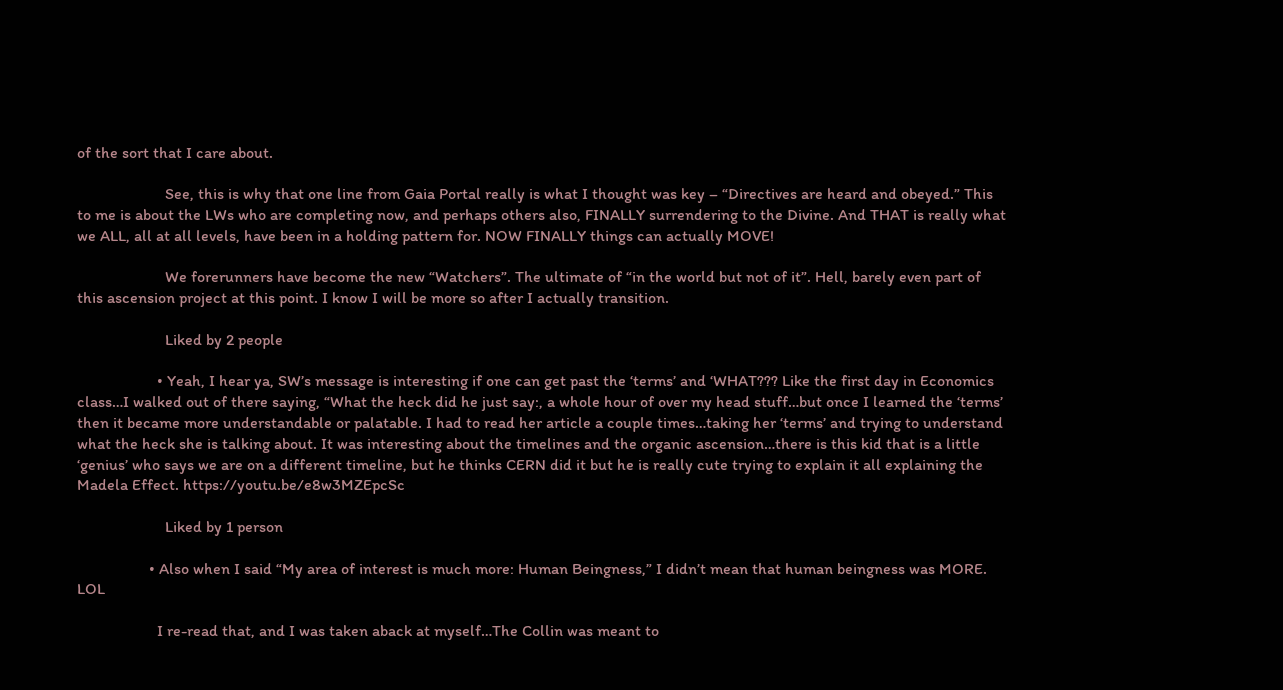of the sort that I care about.

                      See, this is why that one line from Gaia Portal really is what I thought was key – “Directives are heard and obeyed.” This to me is about the LWs who are completing now, and perhaps others also, FINALLY surrendering to the Divine. And THAT is really what we ALL, all at all levels, have been in a holding pattern for. NOW FINALLY things can actually MOVE!

                      We forerunners have become the new “Watchers”. The ultimate of “in the world but not of it”. Hell, barely even part of this ascension project at this point. I know I will be more so after I actually transition.

                      Liked by 2 people

                    • Yeah, I hear ya, SW’s message is interesting if one can get past the ‘terms’ and ‘WHAT??? Like the first day in Economics class…I walked out of there saying, “What the heck did he just say:, a whole hour of over my head stuff…but once I learned the ‘terms’ then it became more understandable or palatable. I had to read her article a couple times…taking her ‘terms’ and trying to understand what the heck she is talking about. It was interesting about the timelines and the organic ascension…there is this kid that is a little ‘genius’ who says we are on a different timeline, but he thinks CERN did it but he is really cute trying to explain it all explaining the Madela Effect. https://youtu.be/e8w3MZEpcSc

                      Liked by 1 person

                  • Also when I said “My area of interest is much more: Human Beingness,” I didn’t mean that human beingness was MORE. LOL

                    I re-read that, and I was taken aback at myself…The Collin was meant to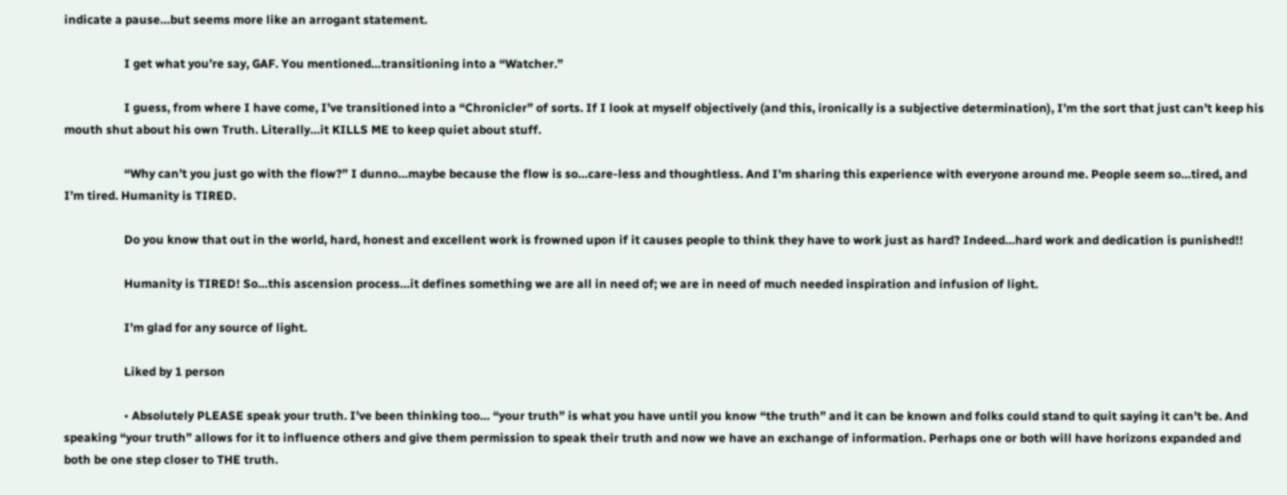indicate a pause…but seems more like an arrogant statement.

                    I get what you’re say, GAF. You mentioned…transitioning into a “Watcher.”

                    I guess, from where I have come, I’ve transitioned into a “Chronicler” of sorts. If I look at myself objectively (and this, ironically is a subjective determination), I’m the sort that just can’t keep his mouth shut about his own Truth. Literally…it KILLS ME to keep quiet about stuff.

                    “Why can’t you just go with the flow?” I dunno…maybe because the flow is so…care-less and thoughtless. And I’m sharing this experience with everyone around me. People seem so…tired, and I’m tired. Humanity is TIRED.

                    Do you know that out in the world, hard, honest and excellent work is frowned upon if it causes people to think they have to work just as hard? Indeed…hard work and dedication is punished!!

                    Humanity is TIRED! So…this ascension process…it defines something we are all in need of; we are in need of much needed inspiration and infusion of light.

                    I’m glad for any source of light.

                    Liked by 1 person

                    • Absolutely PLEASE speak your truth. I’ve been thinking too… “your truth” is what you have until you know “the truth” and it can be known and folks could stand to quit saying it can’t be. And speaking “your truth” allows for it to influence others and give them permission to speak their truth and now we have an exchange of information. Perhaps one or both will have horizons expanded and both be one step closer to THE truth.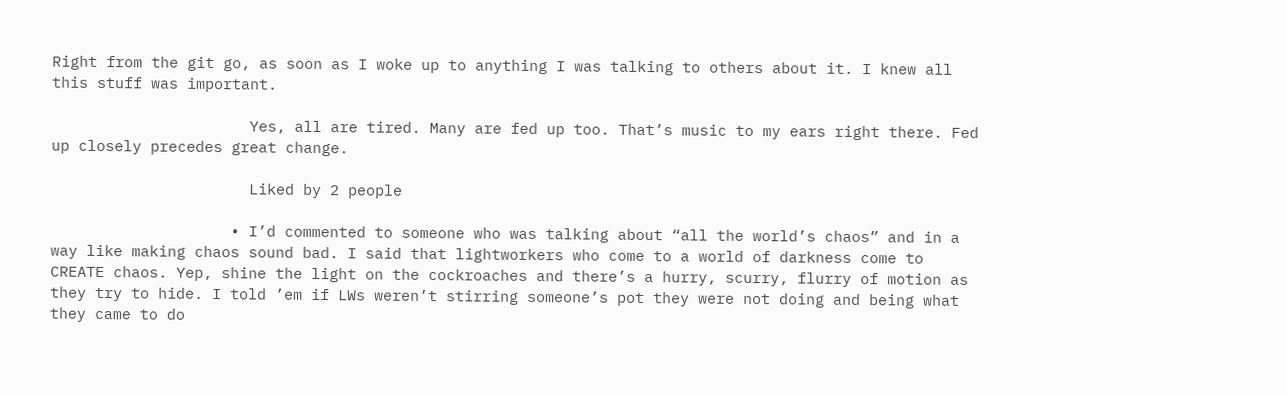Right from the git go, as soon as I woke up to anything I was talking to others about it. I knew all this stuff was important.

                      Yes, all are tired. Many are fed up too. That’s music to my ears right there. Fed up closely precedes great change.

                      Liked by 2 people

                    • I’d commented to someone who was talking about “all the world’s chaos” and in a way like making chaos sound bad. I said that lightworkers who come to a world of darkness come to CREATE chaos. Yep, shine the light on the cockroaches and there’s a hurry, scurry, flurry of motion as they try to hide. I told ’em if LWs weren’t stirring someone’s pot they were not doing and being what they came to do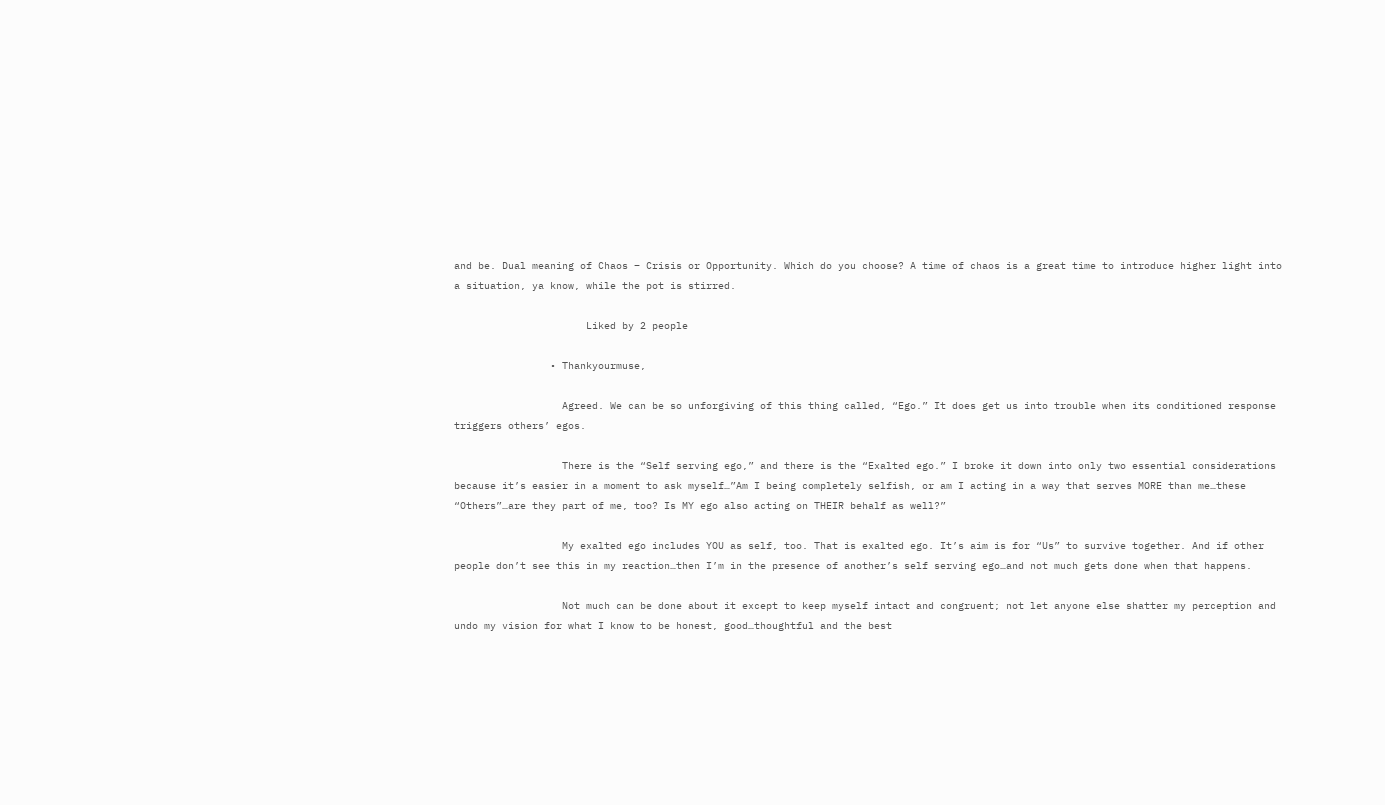and be. Dual meaning of Chaos – Crisis or Opportunity. Which do you choose? A time of chaos is a great time to introduce higher light into a situation, ya know, while the pot is stirred.

                      Liked by 2 people

                • Thankyourmuse,

                  Agreed. We can be so unforgiving of this thing called, “Ego.” It does get us into trouble when its conditioned response triggers others’ egos.

                  There is the “Self serving ego,” and there is the “Exalted ego.” I broke it down into only two essential considerations because it’s easier in a moment to ask myself…”Am I being completely selfish, or am I acting in a way that serves MORE than me…these “Others”…are they part of me, too? Is MY ego also acting on THEIR behalf as well?”

                  My exalted ego includes YOU as self, too. That is exalted ego. It’s aim is for “Us” to survive together. And if other people don’t see this in my reaction…then I’m in the presence of another’s self serving ego…and not much gets done when that happens.

                  Not much can be done about it except to keep myself intact and congruent; not let anyone else shatter my perception and undo my vision for what I know to be honest, good…thoughtful and the best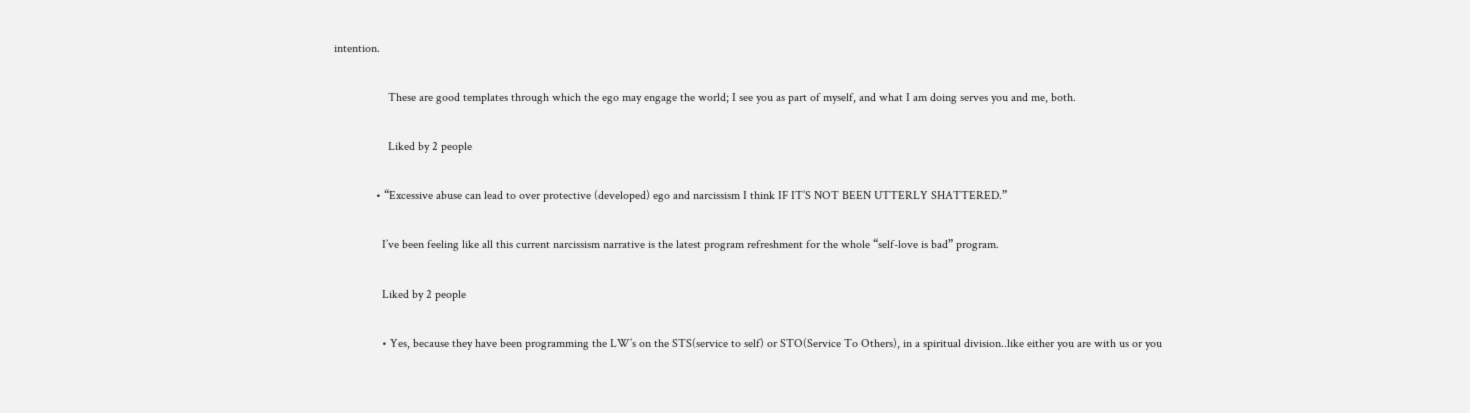intention.

                  These are good templates through which the ego may engage the world; I see you as part of myself, and what I am doing serves you and me, both.

                  Liked by 2 people

              • “Excessive abuse can lead to over protective (developed) ego and narcissism I think IF IT’S NOT BEEN UTTERLY SHATTERED.”

                I’ve been feeling like all this current narcissism narrative is the latest program refreshment for the whole “self-love is bad” program.

                Liked by 2 people

                • Yes, because they have been programming the LW’s on the STS(service to self) or STO(Service To Others), in a spiritual division..like either you are with us or you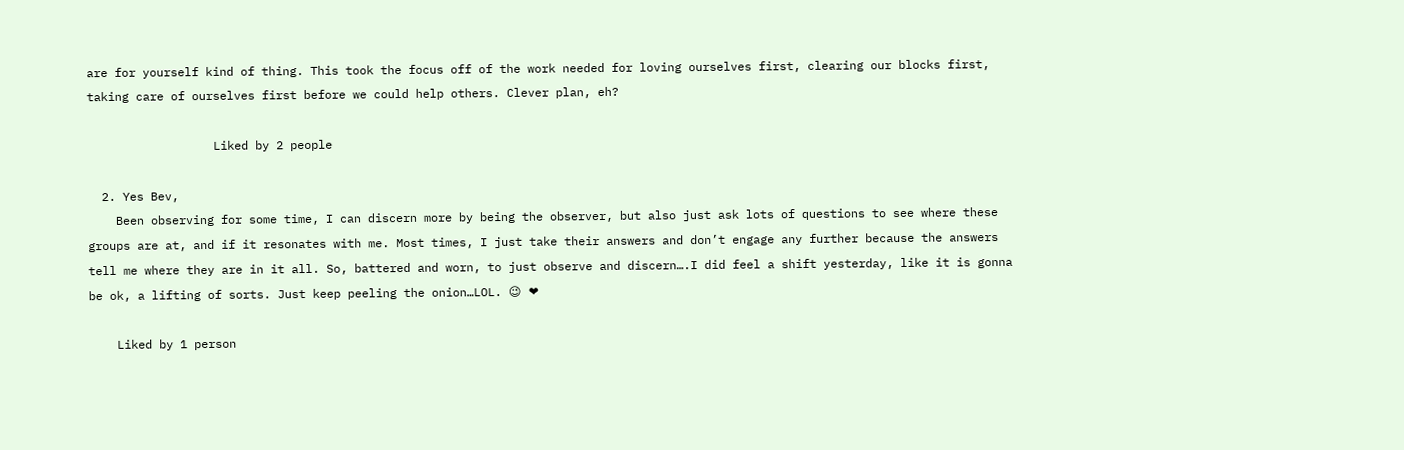are for yourself kind of thing. This took the focus off of the work needed for loving ourselves first, clearing our blocks first, taking care of ourselves first before we could help others. Clever plan, eh?

                  Liked by 2 people

  2. Yes Bev,
    Been observing for some time, I can discern more by being the observer, but also just ask lots of questions to see where these groups are at, and if it resonates with me. Most times, I just take their answers and don’t engage any further because the answers tell me where they are in it all. So, battered and worn, to just observe and discern….I did feel a shift yesterday, like it is gonna be ok, a lifting of sorts. Just keep peeling the onion…LOL. 😉 ❤

    Liked by 1 person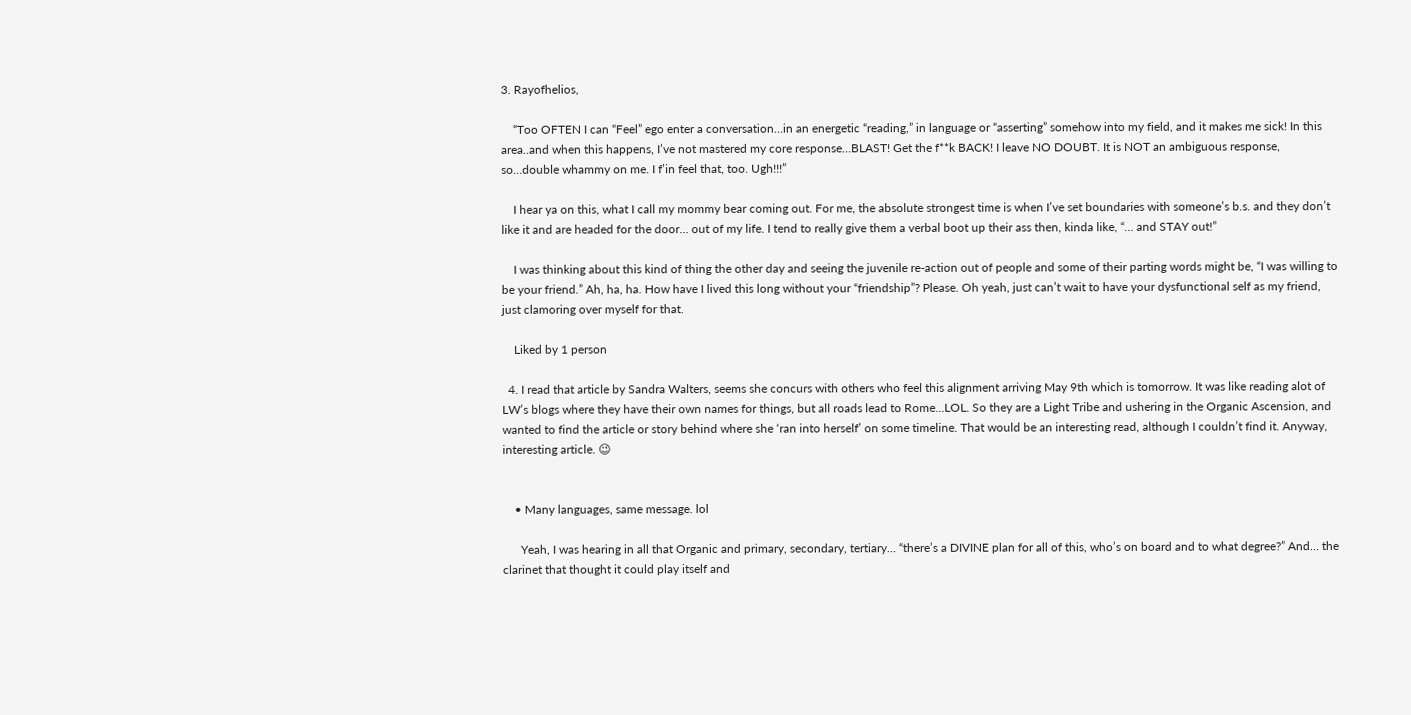3. Rayofhelios,

    “Too OFTEN I can “Feel” ego enter a conversation…in an energetic “reading,” in language or “asserting” somehow into my field, and it makes me sick! In this area..and when this happens, I’ve not mastered my core response…BLAST! Get the f**k BACK! I leave NO DOUBT. It is NOT an ambiguous response, so…double whammy on me. I f’in feel that, too. Ugh!!!”

    I hear ya on this, what I call my mommy bear coming out. For me, the absolute strongest time is when I’ve set boundaries with someone’s b.s. and they don’t like it and are headed for the door… out of my life. I tend to really give them a verbal boot up their ass then, kinda like, “… and STAY out!”

    I was thinking about this kind of thing the other day and seeing the juvenile re-action out of people and some of their parting words might be, “I was willing to be your friend.” Ah, ha, ha. How have I lived this long without your “friendship”? Please. Oh yeah, just can’t wait to have your dysfunctional self as my friend, just clamoring over myself for that.

    Liked by 1 person

  4. I read that article by Sandra Walters, seems she concurs with others who feel this alignment arriving May 9th which is tomorrow. It was like reading alot of LW’s blogs where they have their own names for things, but all roads lead to Rome…LOL. So they are a Light Tribe and ushering in the Organic Ascension, and wanted to find the article or story behind where she ‘ran into herself’ on some timeline. That would be an interesting read, although I couldn’t find it. Anyway, interesting article. 😉


    • Many languages, same message. lol

      Yeah, I was hearing in all that Organic and primary, secondary, tertiary… “there’s a DIVINE plan for all of this, who’s on board and to what degree?” And… the clarinet that thought it could play itself and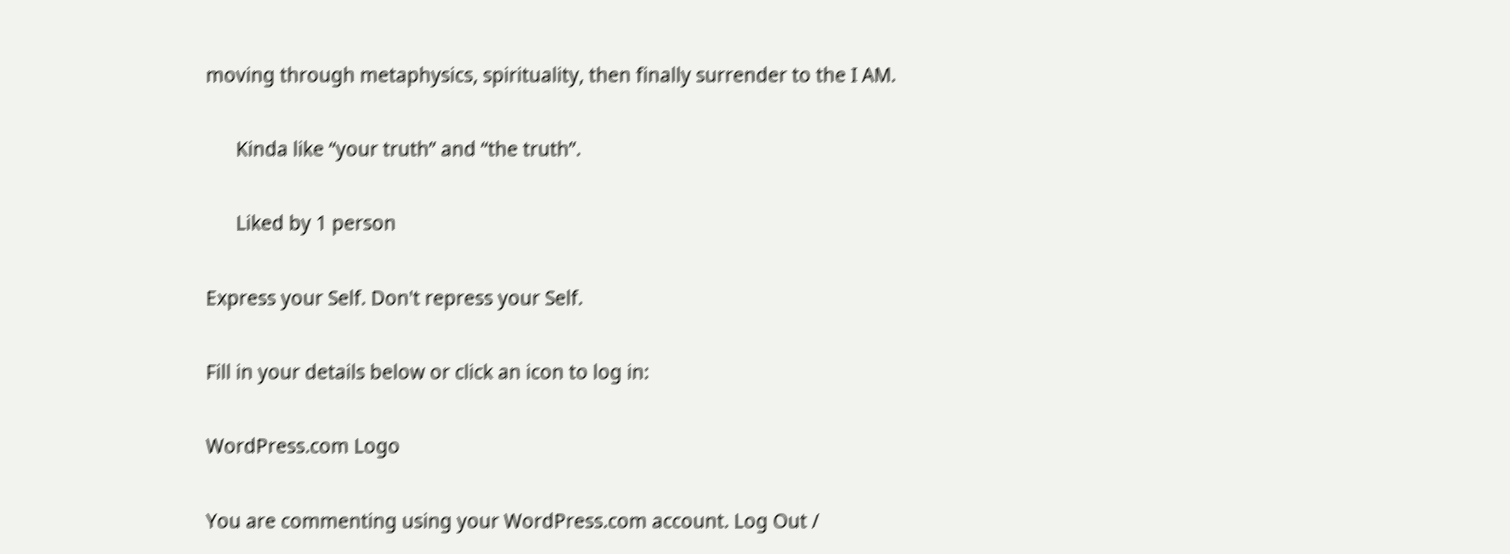moving through metaphysics, spirituality, then finally surrender to the I AM.

      Kinda like “your truth” and “the truth”.

      Liked by 1 person

Express your Self. Don't repress your Self.

Fill in your details below or click an icon to log in:

WordPress.com Logo

You are commenting using your WordPress.com account. Log Out /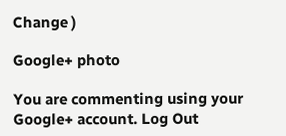Change )

Google+ photo

You are commenting using your Google+ account. Log Out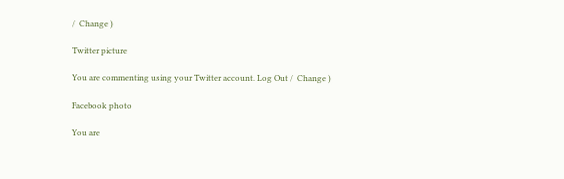/  Change )

Twitter picture

You are commenting using your Twitter account. Log Out /  Change )

Facebook photo

You are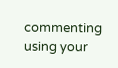commenting using your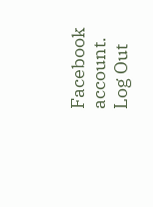Facebook account. Log Out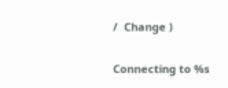/  Change )


Connecting to %s